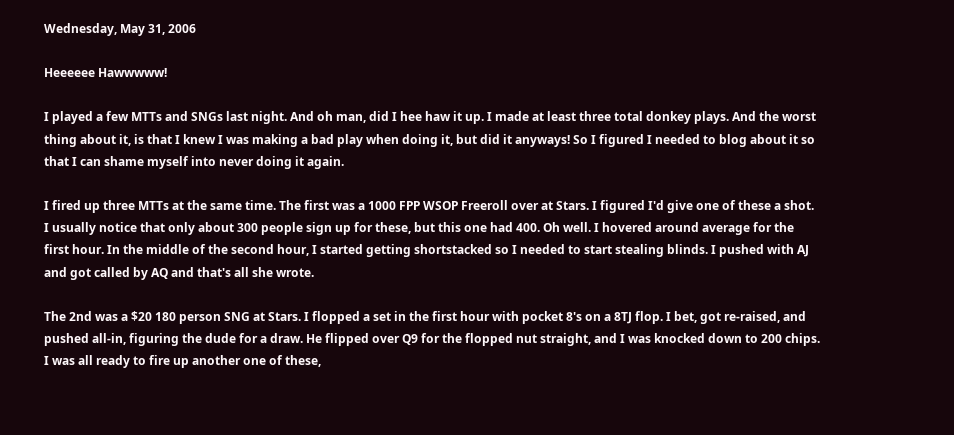Wednesday, May 31, 2006

Heeeeee Hawwwww!

I played a few MTTs and SNGs last night. And oh man, did I hee haw it up. I made at least three total donkey plays. And the worst thing about it, is that I knew I was making a bad play when doing it, but did it anyways! So I figured I needed to blog about it so that I can shame myself into never doing it again.

I fired up three MTTs at the same time. The first was a 1000 FPP WSOP Freeroll over at Stars. I figured I'd give one of these a shot. I usually notice that only about 300 people sign up for these, but this one had 400. Oh well. I hovered around average for the first hour. In the middle of the second hour, I started getting shortstacked so I needed to start stealing blinds. I pushed with AJ and got called by AQ and that's all she wrote.

The 2nd was a $20 180 person SNG at Stars. I flopped a set in the first hour with pocket 8's on a 8TJ flop. I bet, got re-raised, and pushed all-in, figuring the dude for a draw. He flipped over Q9 for the flopped nut straight, and I was knocked down to 200 chips. I was all ready to fire up another one of these,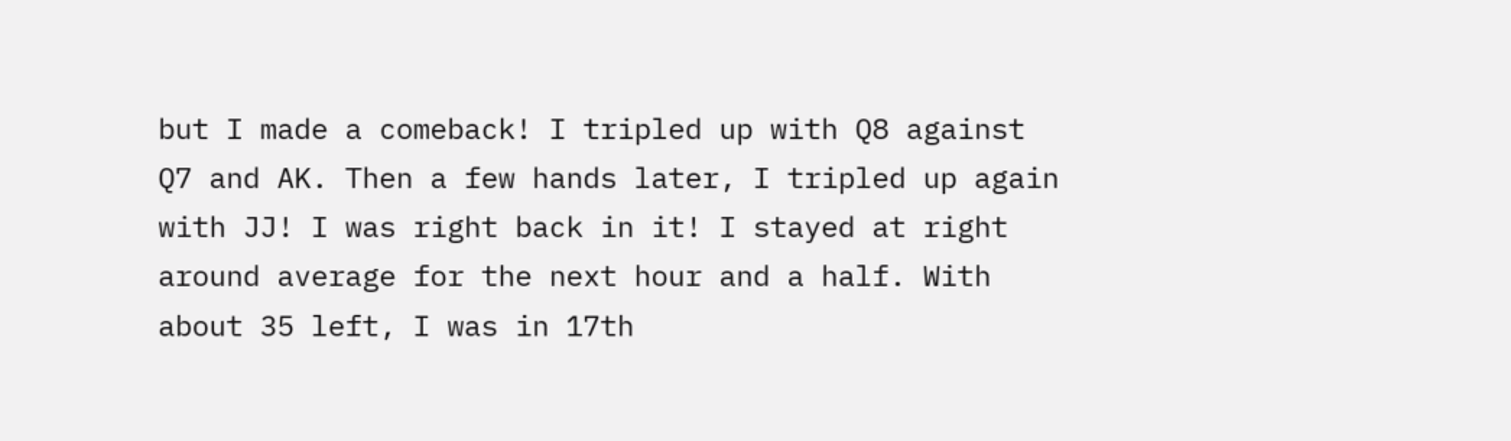but I made a comeback! I tripled up with Q8 against Q7 and AK. Then a few hands later, I tripled up again with JJ! I was right back in it! I stayed at right around average for the next hour and a half. With about 35 left, I was in 17th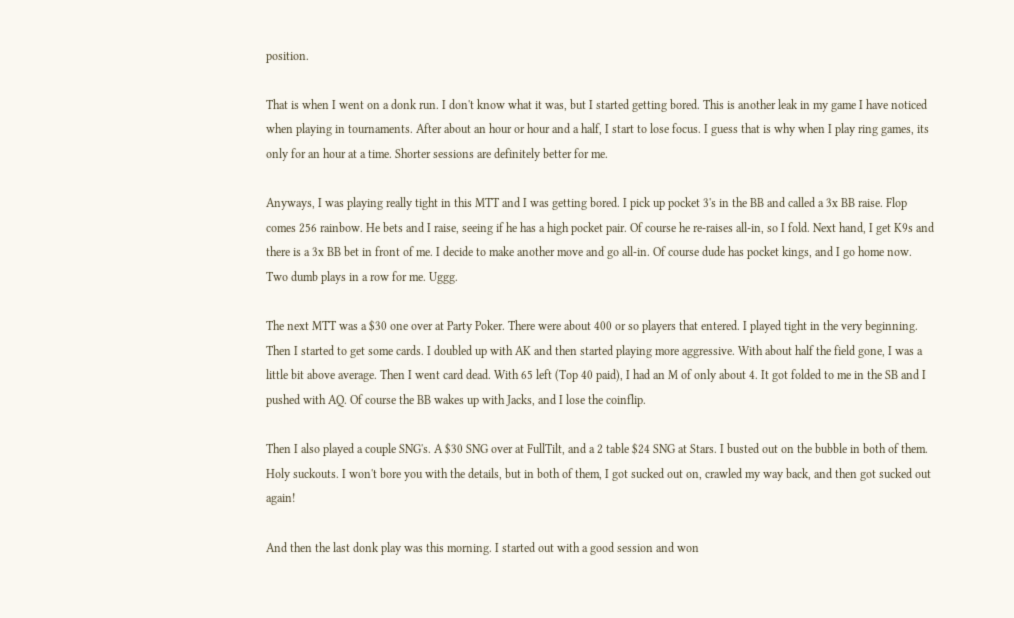position.

That is when I went on a donk run. I don't know what it was, but I started getting bored. This is another leak in my game I have noticed when playing in tournaments. After about an hour or hour and a half, I start to lose focus. I guess that is why when I play ring games, its only for an hour at a time. Shorter sessions are definitely better for me.

Anyways, I was playing really tight in this MTT and I was getting bored. I pick up pocket 3's in the BB and called a 3x BB raise. Flop comes 256 rainbow. He bets and I raise, seeing if he has a high pocket pair. Of course he re-raises all-in, so I fold. Next hand, I get K9s and there is a 3x BB bet in front of me. I decide to make another move and go all-in. Of course dude has pocket kings, and I go home now. Two dumb plays in a row for me. Uggg.

The next MTT was a $30 one over at Party Poker. There were about 400 or so players that entered. I played tight in the very beginning. Then I started to get some cards. I doubled up with AK and then started playing more aggressive. With about half the field gone, I was a little bit above average. Then I went card dead. With 65 left (Top 40 paid), I had an M of only about 4. It got folded to me in the SB and I pushed with AQ. Of course the BB wakes up with Jacks, and I lose the coinflip.

Then I also played a couple SNG's. A $30 SNG over at FullTilt, and a 2 table $24 SNG at Stars. I busted out on the bubble in both of them. Holy suckouts. I won't bore you with the details, but in both of them, I got sucked out on, crawled my way back, and then got sucked out again!

And then the last donk play was this morning. I started out with a good session and won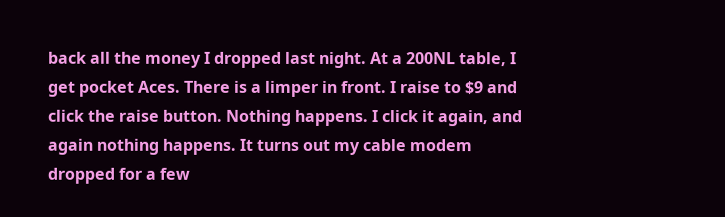back all the money I dropped last night. At a 200NL table, I get pocket Aces. There is a limper in front. I raise to $9 and click the raise button. Nothing happens. I click it again, and again nothing happens. It turns out my cable modem dropped for a few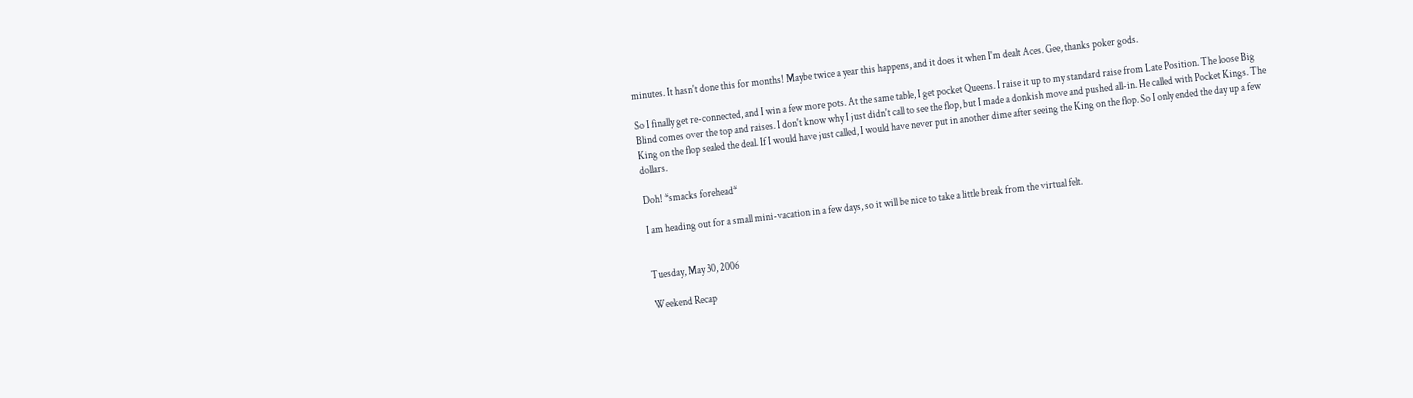minutes. It hasn't done this for months! Maybe twice a year this happens, and it does it when I'm dealt Aces. Gee, thanks poker gods.

So I finally get re-connected, and I win a few more pots. At the same table, I get pocket Queens. I raise it up to my standard raise from Late Position. The loose Big Blind comes over the top and raises. I don't know why I just didn't call to see the flop, but I made a donkish move and pushed all-in. He called with Pocket Kings. The King on the flop sealed the deal. If I would have just called, I would have never put in another dime after seeing the King on the flop. So I only ended the day up a few dollars.

Doh! *smacks forehead*

I am heading out for a small mini-vacation in a few days, so it will be nice to take a little break from the virtual felt.


Tuesday, May 30, 2006

Weekend Recap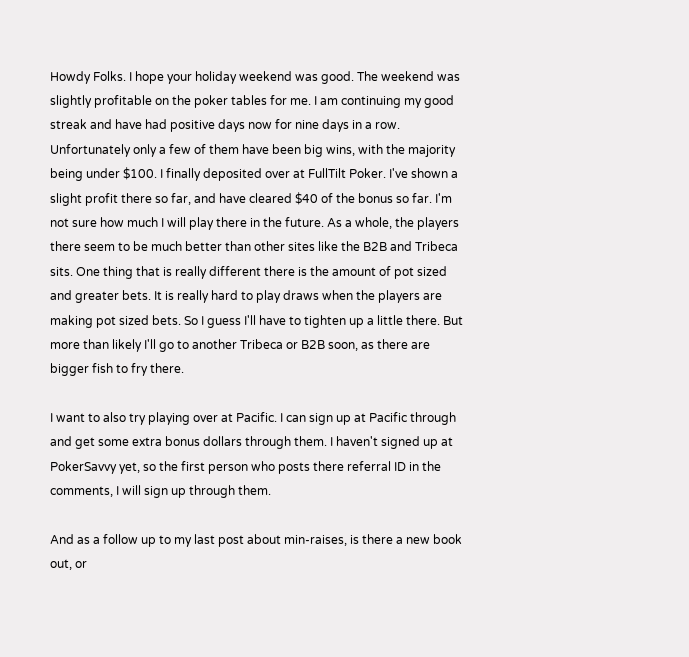Howdy Folks. I hope your holiday weekend was good. The weekend was slightly profitable on the poker tables for me. I am continuing my good streak and have had positive days now for nine days in a row. Unfortunately only a few of them have been big wins, with the majority being under $100. I finally deposited over at FullTilt Poker. I've shown a slight profit there so far, and have cleared $40 of the bonus so far. I'm not sure how much I will play there in the future. As a whole, the players there seem to be much better than other sites like the B2B and Tribeca sits. One thing that is really different there is the amount of pot sized and greater bets. It is really hard to play draws when the players are making pot sized bets. So I guess I'll have to tighten up a little there. But more than likely I'll go to another Tribeca or B2B soon, as there are bigger fish to fry there.

I want to also try playing over at Pacific. I can sign up at Pacific through and get some extra bonus dollars through them. I haven't signed up at PokerSavvy yet, so the first person who posts there referral ID in the comments, I will sign up through them.

And as a follow up to my last post about min-raises, is there a new book out, or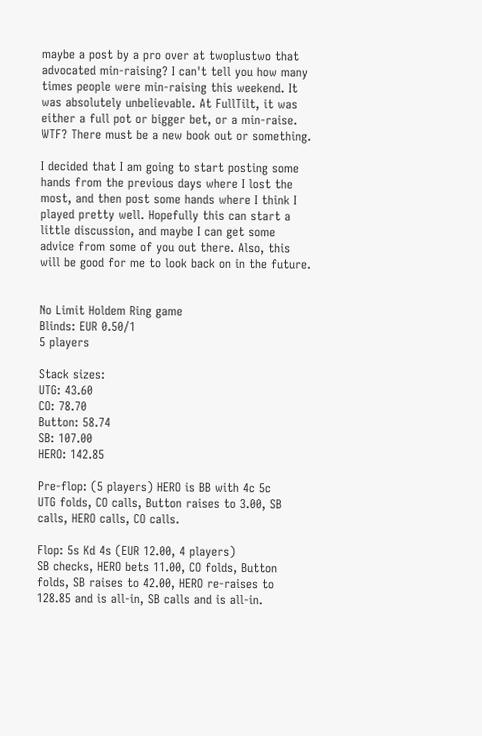maybe a post by a pro over at twoplustwo that advocated min-raising? I can't tell you how many times people were min-raising this weekend. It was absolutely unbelievable. At FullTilt, it was either a full pot or bigger bet, or a min-raise. WTF? There must be a new book out or something.

I decided that I am going to start posting some hands from the previous days where I lost the most, and then post some hands where I think I played pretty well. Hopefully this can start a little discussion, and maybe I can get some advice from some of you out there. Also, this will be good for me to look back on in the future.


No Limit Holdem Ring game
Blinds: EUR 0.50/1
5 players

Stack sizes:
UTG: 43.60
CO: 78.70
Button: 58.74
SB: 107.00
HERO: 142.85

Pre-flop: (5 players) HERO is BB with 4c 5c
UTG folds, CO calls, Button raises to 3.00, SB calls, HERO calls, CO calls.

Flop: 5s Kd 4s (EUR 12.00, 4 players)
SB checks, HERO bets 11.00, CO folds, Button folds, SB raises to 42.00, HERO re-raises to 128.85 and is all-in, SB calls and is all-in.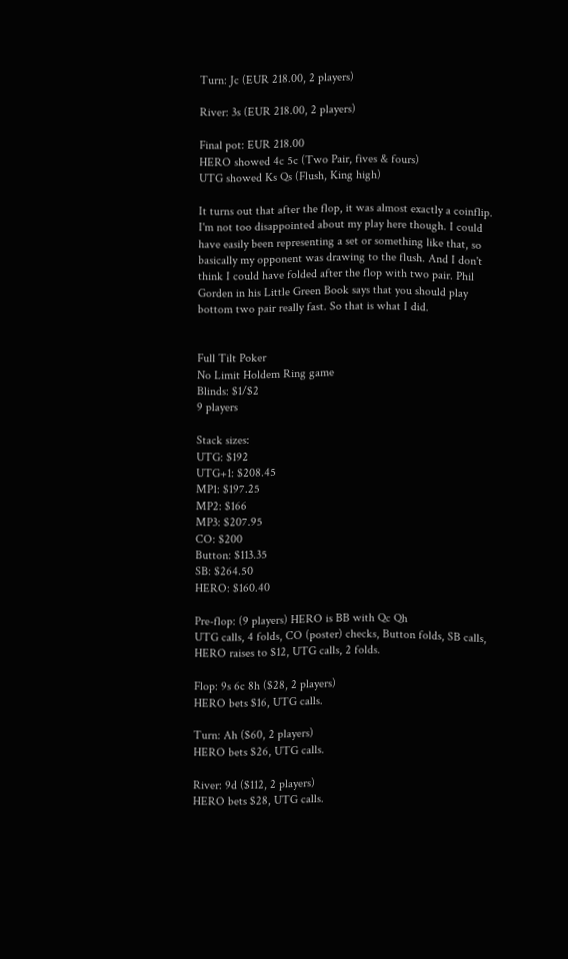Turn: Jc (EUR 218.00, 2 players)

River: 3s (EUR 218.00, 2 players)

Final pot: EUR 218.00
HERO showed 4c 5c (Two Pair, fives & fours)
UTG showed Ks Qs (Flush, King high)

It turns out that after the flop, it was almost exactly a coinflip. I'm not too disappointed about my play here though. I could have easily been representing a set or something like that, so basically my opponent was drawing to the flush. And I don't think I could have folded after the flop with two pair. Phil Gorden in his Little Green Book says that you should play bottom two pair really fast. So that is what I did.


Full Tilt Poker
No Limit Holdem Ring game
Blinds: $1/$2
9 players

Stack sizes:
UTG: $192
UTG+1: $208.45
MP1: $197.25
MP2: $166
MP3: $207.95
CO: $200
Button: $113.35
SB: $264.50
HERO: $160.40

Pre-flop: (9 players) HERO is BB with Qc Qh
UTG calls, 4 folds, CO (poster) checks, Button folds, SB calls, HERO raises to $12, UTG calls, 2 folds.

Flop: 9s 6c 8h ($28, 2 players)
HERO bets $16, UTG calls.

Turn: Ah ($60, 2 players)
HERO bets $26, UTG calls.

River: 9d ($112, 2 players)
HERO bets $28, UTG calls.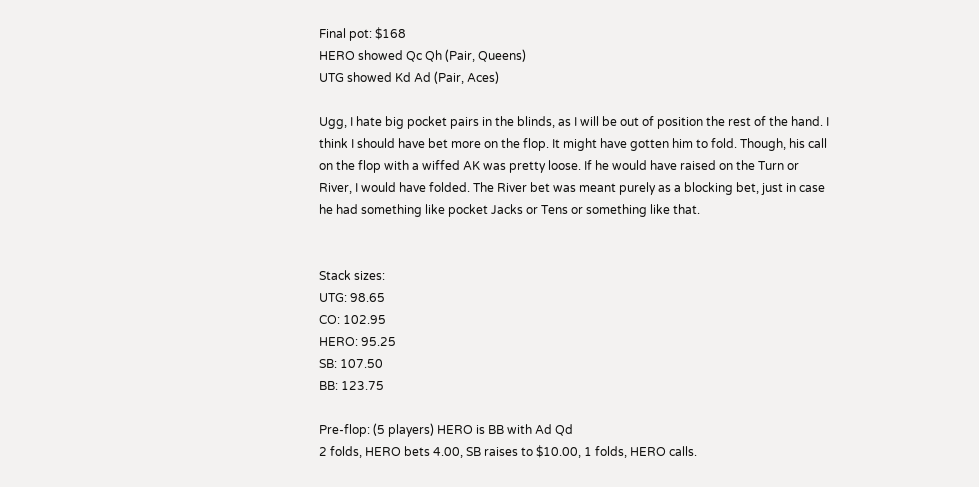Final pot: $168
HERO showed Qc Qh (Pair, Queens)
UTG showed Kd Ad (Pair, Aces)

Ugg, I hate big pocket pairs in the blinds, as I will be out of position the rest of the hand. I think I should have bet more on the flop. It might have gotten him to fold. Though, his call on the flop with a wiffed AK was pretty loose. If he would have raised on the Turn or River, I would have folded. The River bet was meant purely as a blocking bet, just in case he had something like pocket Jacks or Tens or something like that.


Stack sizes:
UTG: 98.65
CO: 102.95
HERO: 95.25
SB: 107.50
BB: 123.75

Pre-flop: (5 players) HERO is BB with Ad Qd
2 folds, HERO bets 4.00, SB raises to $10.00, 1 folds, HERO calls.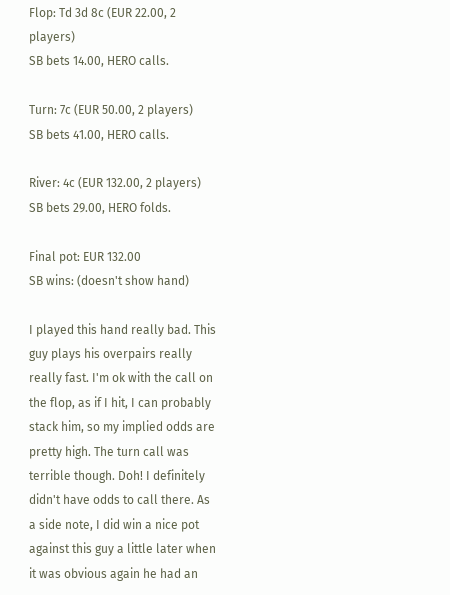Flop: Td 3d 8c (EUR 22.00, 2 players)
SB bets 14.00, HERO calls.

Turn: 7c (EUR 50.00, 2 players)
SB bets 41.00, HERO calls.

River: 4c (EUR 132.00, 2 players)
SB bets 29.00, HERO folds.

Final pot: EUR 132.00
SB wins: (doesn't show hand)

I played this hand really bad. This guy plays his overpairs really really fast. I'm ok with the call on the flop, as if I hit, I can probably stack him, so my implied odds are pretty high. The turn call was terrible though. Doh! I definitely didn't have odds to call there. As a side note, I did win a nice pot against this guy a little later when it was obvious again he had an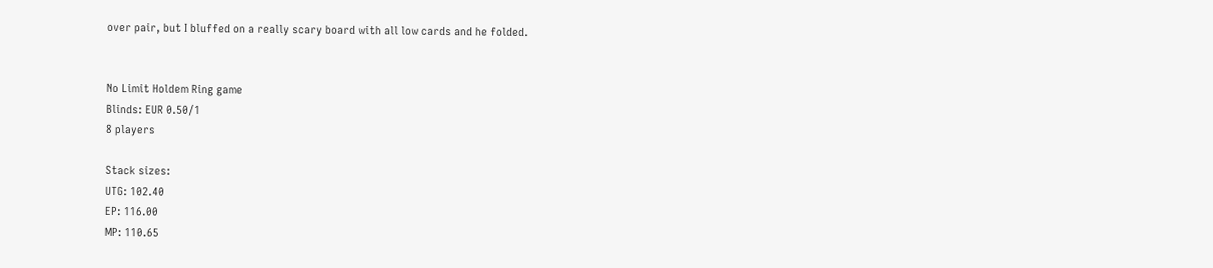over pair, but I bluffed on a really scary board with all low cards and he folded.


No Limit Holdem Ring game
Blinds: EUR 0.50/1
8 players

Stack sizes:
UTG: 102.40
EP: 116.00
MP: 110.65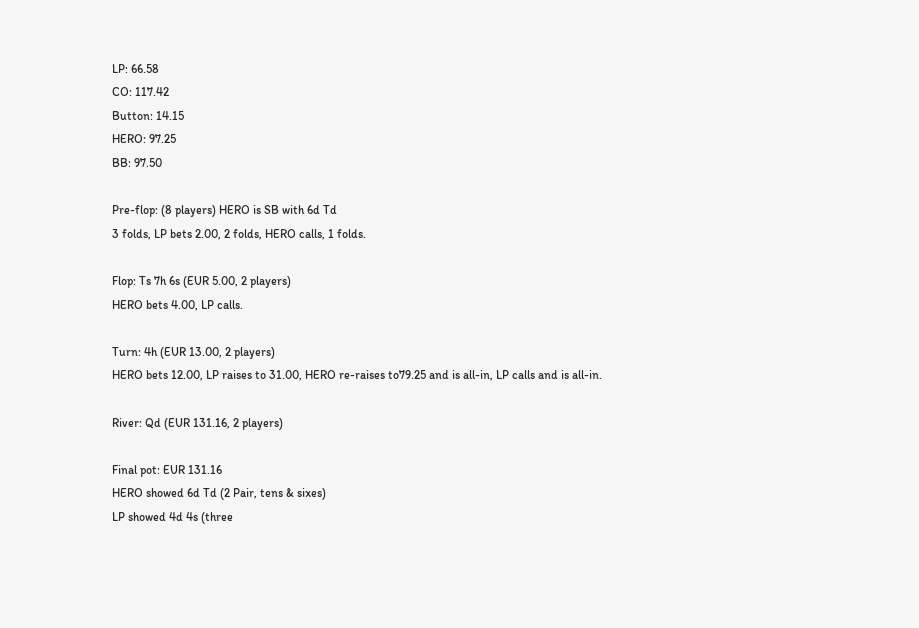LP: 66.58
CO: 117.42
Button: 14.15
HERO: 97.25
BB: 97.50

Pre-flop: (8 players) HERO is SB with 6d Td
3 folds, LP bets 2.00, 2 folds, HERO calls, 1 folds.

Flop: Ts 7h 6s (EUR 5.00, 2 players)
HERO bets 4.00, LP calls.

Turn: 4h (EUR 13.00, 2 players)
HERO bets 12.00, LP raises to 31.00, HERO re-raises to79.25 and is all-in, LP calls and is all-in.

River: Qd (EUR 131.16, 2 players)

Final pot: EUR 131.16
HERO showed 6d Td (2 Pair, tens & sixes)
LP showed 4d 4s (three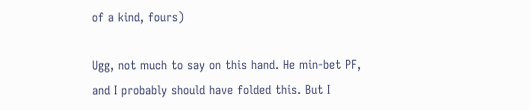of a kind, fours)

Ugg, not much to say on this hand. He min-bet PF, and I probably should have folded this. But I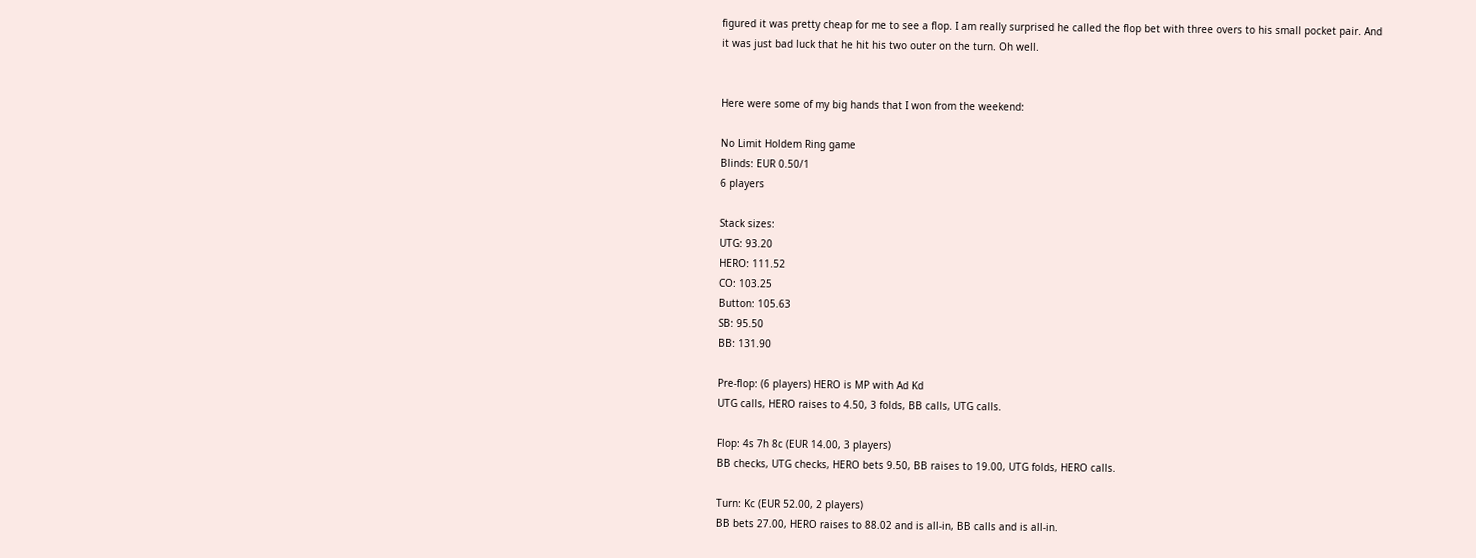figured it was pretty cheap for me to see a flop. I am really surprised he called the flop bet with three overs to his small pocket pair. And it was just bad luck that he hit his two outer on the turn. Oh well.


Here were some of my big hands that I won from the weekend:

No Limit Holdem Ring game
Blinds: EUR 0.50/1
6 players

Stack sizes:
UTG: 93.20
HERO: 111.52
CO: 103.25
Button: 105.63
SB: 95.50
BB: 131.90

Pre-flop: (6 players) HERO is MP with Ad Kd
UTG calls, HERO raises to 4.50, 3 folds, BB calls, UTG calls.

Flop: 4s 7h 8c (EUR 14.00, 3 players)
BB checks, UTG checks, HERO bets 9.50, BB raises to 19.00, UTG folds, HERO calls.

Turn: Kc (EUR 52.00, 2 players)
BB bets 27.00, HERO raises to 88.02 and is all-in, BB calls and is all-in.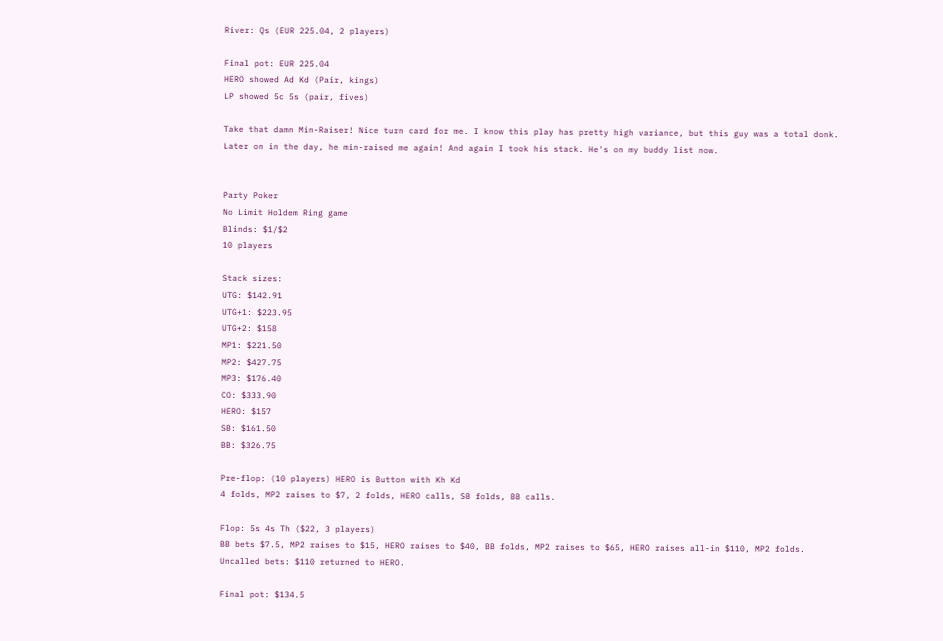River: Qs (EUR 225.04, 2 players)

Final pot: EUR 225.04
HERO showed Ad Kd (Pair, kings)
LP showed 5c 5s (pair, fives)

Take that damn Min-Raiser! Nice turn card for me. I know this play has pretty high variance, but this guy was a total donk. Later on in the day, he min-raised me again! And again I took his stack. He's on my buddy list now.


Party Poker
No Limit Holdem Ring game
Blinds: $1/$2
10 players

Stack sizes:
UTG: $142.91
UTG+1: $223.95
UTG+2: $158
MP1: $221.50
MP2: $427.75
MP3: $176.40
CO: $333.90
HERO: $157
SB: $161.50
BB: $326.75

Pre-flop: (10 players) HERO is Button with Kh Kd
4 folds, MP2 raises to $7, 2 folds, HERO calls, SB folds, BB calls.

Flop: 5s 4s Th ($22, 3 players)
BB bets $7.5, MP2 raises to $15, HERO raises to $40, BB folds, MP2 raises to $65, HERO raises all-in $110, MP2 folds.
Uncalled bets: $110 returned to HERO.

Final pot: $134.5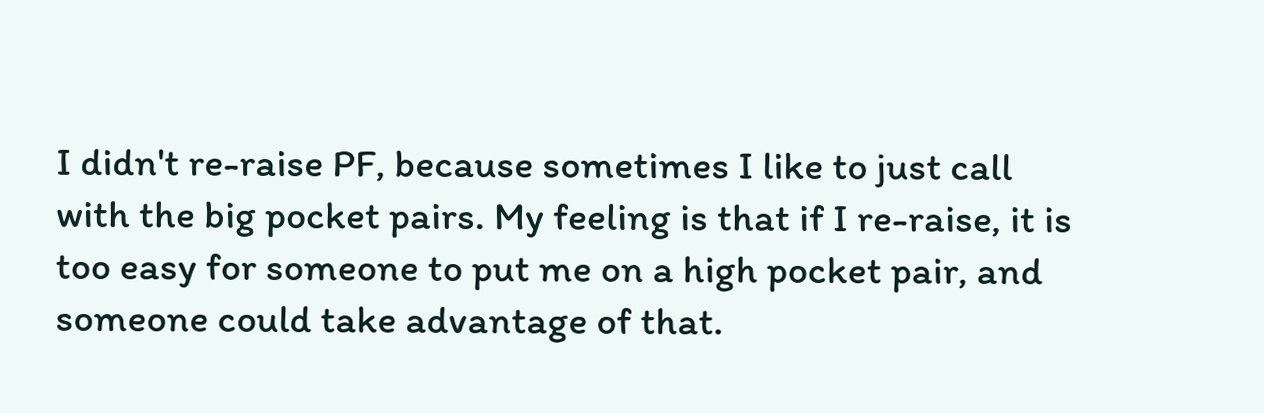I didn't re-raise PF, because sometimes I like to just call with the big pocket pairs. My feeling is that if I re-raise, it is too easy for someone to put me on a high pocket pair, and someone could take advantage of that.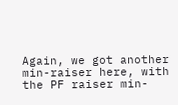Again, we got another min-raiser here, with the PF raiser min-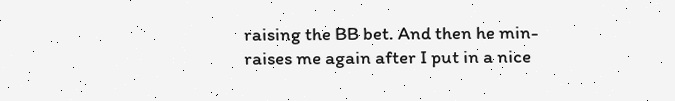raising the BB bet. And then he min-raises me again after I put in a nice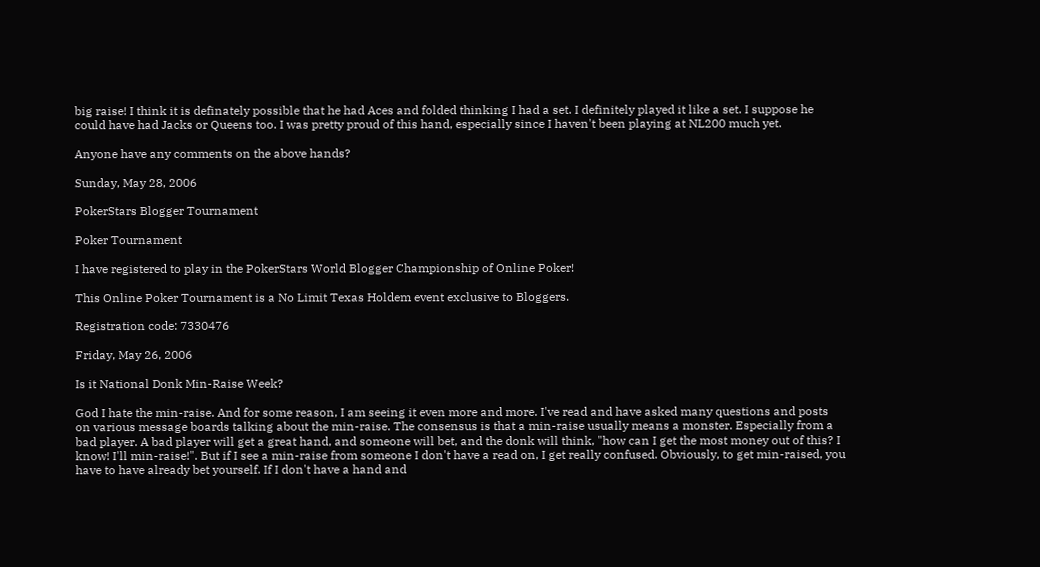big raise! I think it is definately possible that he had Aces and folded thinking I had a set. I definitely played it like a set. I suppose he could have had Jacks or Queens too. I was pretty proud of this hand, especially since I haven't been playing at NL200 much yet.

Anyone have any comments on the above hands?

Sunday, May 28, 2006

PokerStars Blogger Tournament

Poker Tournament

I have registered to play in the PokerStars World Blogger Championship of Online Poker!

This Online Poker Tournament is a No Limit Texas Holdem event exclusive to Bloggers.

Registration code: 7330476

Friday, May 26, 2006

Is it National Donk Min-Raise Week?

God I hate the min-raise. And for some reason, I am seeing it even more and more. I've read and have asked many questions and posts on various message boards talking about the min-raise. The consensus is that a min-raise usually means a monster. Especially from a bad player. A bad player will get a great hand, and someone will bet, and the donk will think, "how can I get the most money out of this? I know! I'll min-raise!". But if I see a min-raise from someone I don't have a read on, I get really confused. Obviously, to get min-raised, you have to have already bet yourself. If I don't have a hand and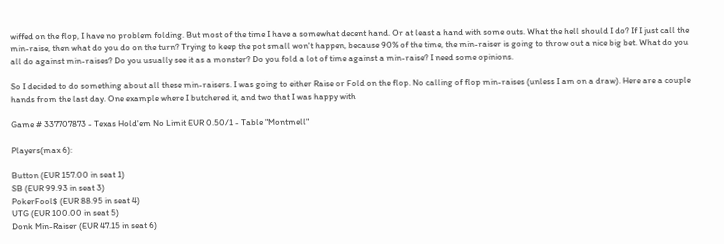wiffed on the flop, I have no problem folding. But most of the time I have a somewhat decent hand. Or at least a hand with some outs. What the hell should I do? If I just call the min-raise, then what do you do on the turn? Trying to keep the pot small won't happen, because 90% of the time, the min-raiser is going to throw out a nice big bet. What do you all do against min-raises? Do you usually see it as a monster? Do you fold a lot of time against a min-raise? I need some opinions.

So I decided to do something about all these min-raisers. I was going to either Raise or Fold on the flop. No calling of flop min-raises (unless I am on a draw). Here are a couple hands from the last day. One example where I butchered it, and two that I was happy with

Game # 337707873 - Texas Hold'em No Limit EUR 0.50/1 - Table "Montmell"

Players(max 6):

Button (EUR 157.00 in seat 1)
SB (EUR 99.93 in seat 3)
PokerFool$ (EUR 88.95 in seat 4)
UTG (EUR 100.00 in seat 5)
Donk Min-Raiser (EUR 47.15 in seat 6)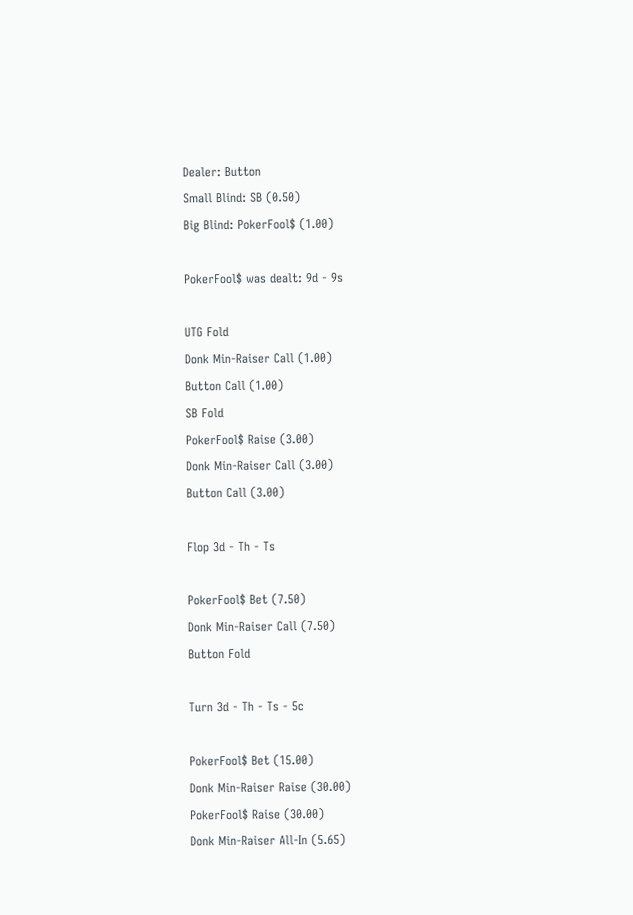Dealer: Button
Small Blind: SB (0.50)
Big Blind: PokerFool$ (1.00)

PokerFool$ was dealt: 9d - 9s

UTG Fold
Donk Min-Raiser Call (1.00)
Button Call (1.00)
SB Fold
PokerFool$ Raise (3.00)
Donk Min-Raiser Call (3.00)
Button Call (3.00)

Flop 3d - Th - Ts

PokerFool$ Bet (7.50)
Donk Min-Raiser Call (7.50)
Button Fold

Turn 3d - Th - Ts - 5c

PokerFool$ Bet (15.00)
Donk Min-Raiser Raise (30.00)
PokerFool$ Raise (30.00)
Donk Min-Raiser All-In (5.65)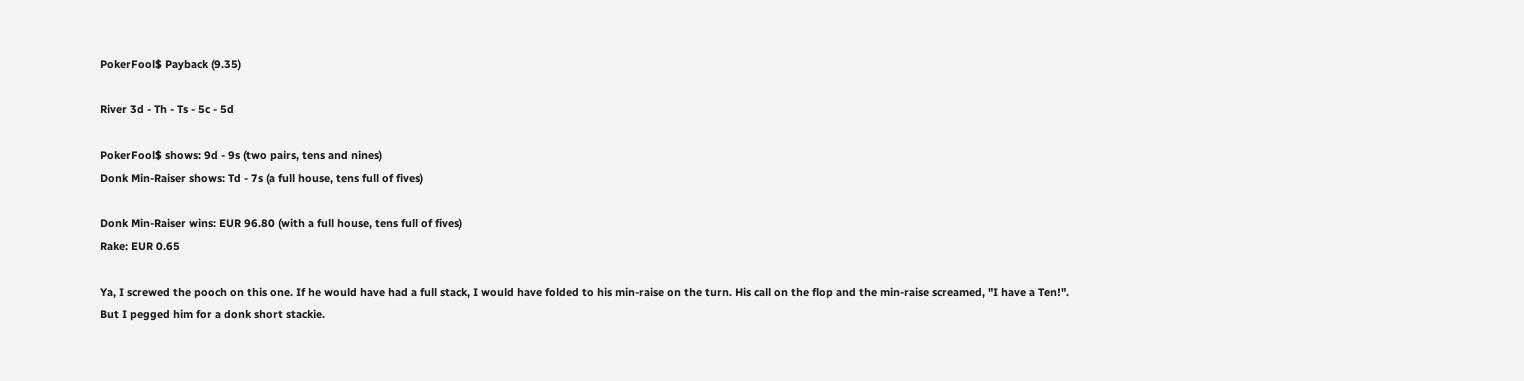PokerFool$ Payback (9.35)

River 3d - Th - Ts - 5c - 5d

PokerFool$ shows: 9d - 9s (two pairs, tens and nines)
Donk Min-Raiser shows: Td - 7s (a full house, tens full of fives)

Donk Min-Raiser wins: EUR 96.80 (with a full house, tens full of fives)
Rake: EUR 0.65

Ya, I screwed the pooch on this one. If he would have had a full stack, I would have folded to his min-raise on the turn. His call on the flop and the min-raise screamed, "I have a Ten!". But I pegged him for a donk short stackie.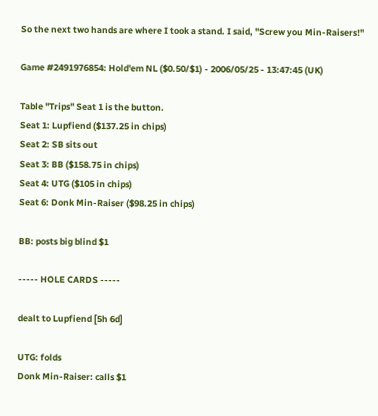So the next two hands are where I took a stand. I said, "Screw you Min-Raisers!"

Game #2491976854: Hold'em NL ($0.50/$1) - 2006/05/25 - 13:47:45 (UK)

Table "Trips" Seat 1 is the button.
Seat 1: Lupfiend ($137.25 in chips)
Seat 2: SB sits out
Seat 3: BB ($158.75 in chips)
Seat 4: UTG ($105 in chips)
Seat 6: Donk Min-Raiser ($98.25 in chips)

BB: posts big blind $1

----- HOLE CARDS -----

dealt to Lupfiend [5h 6d]

UTG: folds
Donk Min-Raiser: calls $1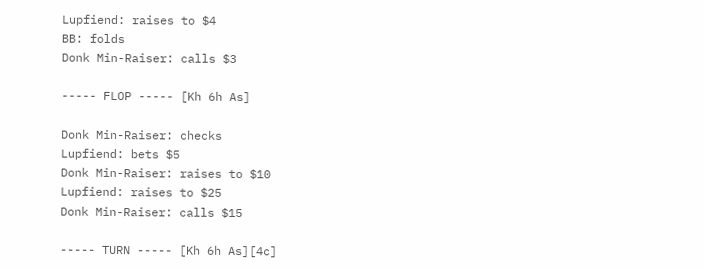Lupfiend: raises to $4
BB: folds
Donk Min-Raiser: calls $3

----- FLOP ----- [Kh 6h As]

Donk Min-Raiser: checks
Lupfiend: bets $5
Donk Min-Raiser: raises to $10
Lupfiend: raises to $25
Donk Min-Raiser: calls $15

----- TURN ----- [Kh 6h As][4c]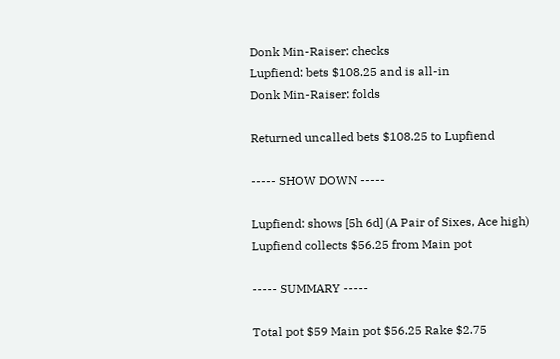Donk Min-Raiser: checks
Lupfiend: bets $108.25 and is all-in
Donk Min-Raiser: folds

Returned uncalled bets $108.25 to Lupfiend

----- SHOW DOWN -----

Lupfiend: shows [5h 6d] (A Pair of Sixes, Ace high)
Lupfiend collects $56.25 from Main pot

----- SUMMARY -----

Total pot $59 Main pot $56.25 Rake $2.75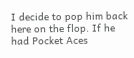I decide to pop him back here on the flop. If he had Pocket Aces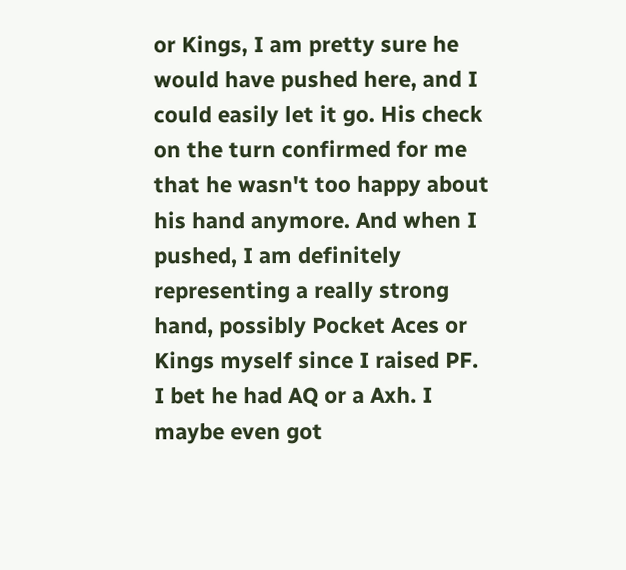or Kings, I am pretty sure he would have pushed here, and I could easily let it go. His check on the turn confirmed for me that he wasn't too happy about his hand anymore. And when I pushed, I am definitely representing a really strong hand, possibly Pocket Aces or Kings myself since I raised PF. I bet he had AQ or a Axh. I maybe even got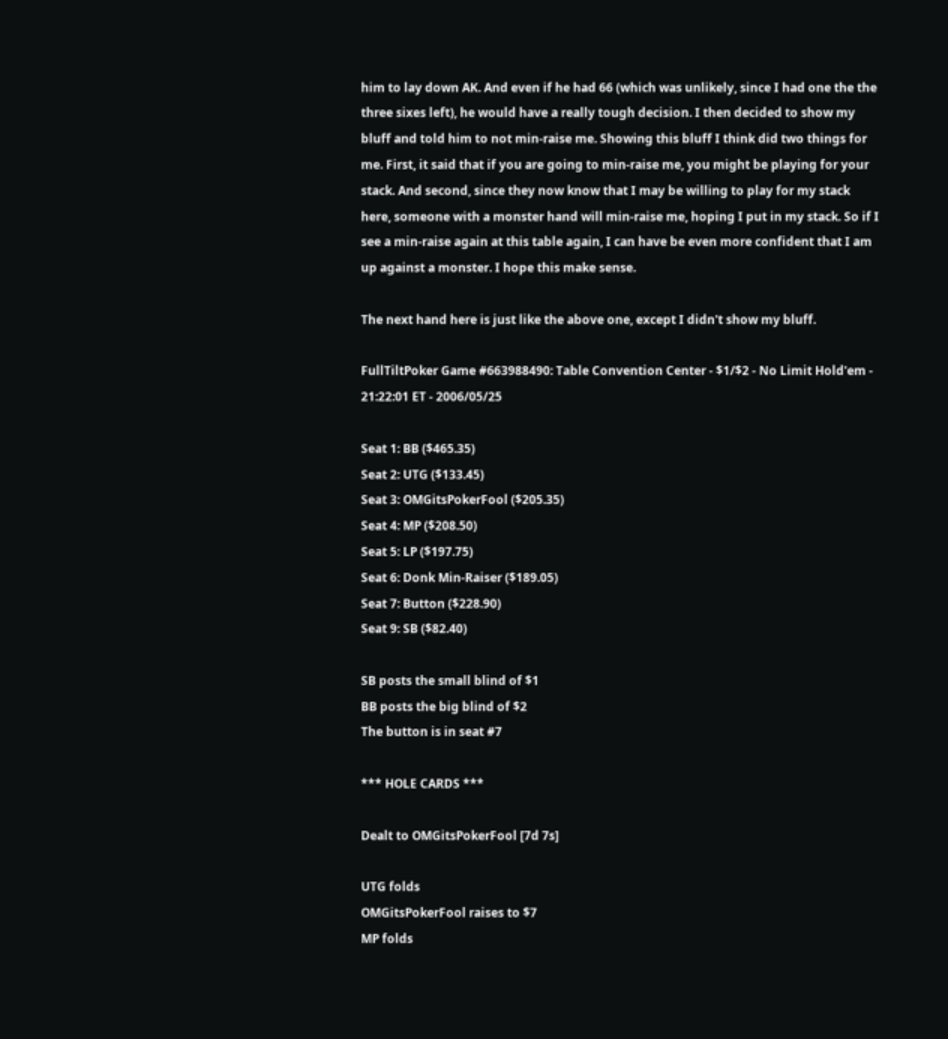him to lay down AK. And even if he had 66 (which was unlikely, since I had one the the three sixes left), he would have a really tough decision. I then decided to show my bluff and told him to not min-raise me. Showing this bluff I think did two things for me. First, it said that if you are going to min-raise me, you might be playing for your stack. And second, since they now know that I may be willing to play for my stack here, someone with a monster hand will min-raise me, hoping I put in my stack. So if I see a min-raise again at this table again, I can have be even more confident that I am up against a monster. I hope this make sense.

The next hand here is just like the above one, except I didn't show my bluff.

FullTiltPoker Game #663988490: Table Convention Center - $1/$2 - No Limit Hold'em - 21:22:01 ET - 2006/05/25

Seat 1: BB ($465.35)
Seat 2: UTG ($133.45)
Seat 3: OMGitsPokerFool ($205.35)
Seat 4: MP ($208.50)
Seat 5: LP ($197.75)
Seat 6: Donk Min-Raiser ($189.05)
Seat 7: Button ($228.90)
Seat 9: SB ($82.40)

SB posts the small blind of $1
BB posts the big blind of $2
The button is in seat #7

*** HOLE CARDS ***

Dealt to OMGitsPokerFool [7d 7s]

UTG folds
OMGitsPokerFool raises to $7
MP folds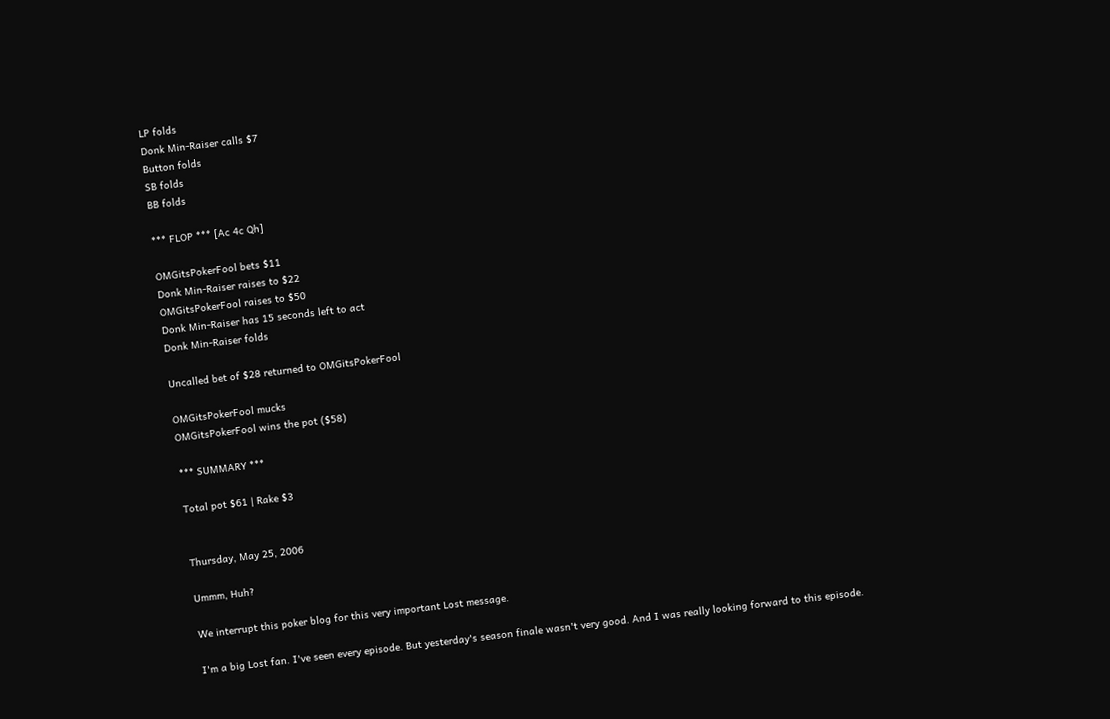LP folds
Donk Min-Raiser calls $7
Button folds
SB folds
BB folds

*** FLOP *** [Ac 4c Qh]

OMGitsPokerFool bets $11
Donk Min-Raiser raises to $22
OMGitsPokerFool raises to $50
Donk Min-Raiser has 15 seconds left to act
Donk Min-Raiser folds

Uncalled bet of $28 returned to OMGitsPokerFool

OMGitsPokerFool mucks
OMGitsPokerFool wins the pot ($58)

*** SUMMARY ***

Total pot $61 | Rake $3


Thursday, May 25, 2006

Ummm, Huh?

We interrupt this poker blog for this very important Lost message.

I'm a big Lost fan. I've seen every episode. But yesterday's season finale wasn't very good. And I was really looking forward to this episode.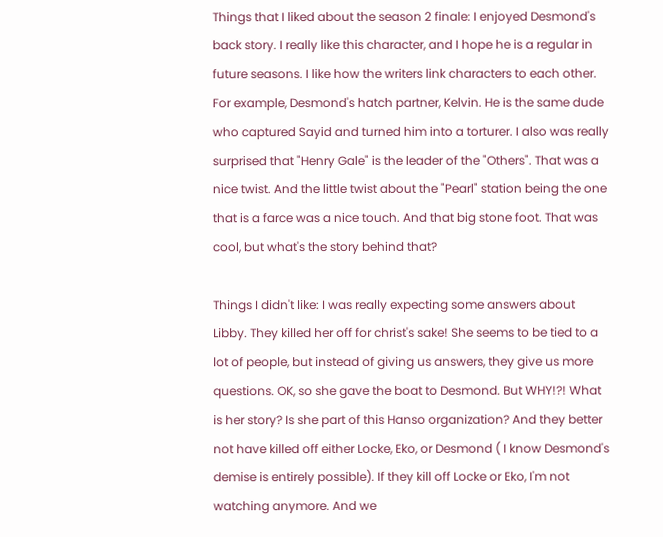Things that I liked about the season 2 finale: I enjoyed Desmond's back story. I really like this character, and I hope he is a regular in future seasons. I like how the writers link characters to each other. For example, Desmond's hatch partner, Kelvin. He is the same dude who captured Sayid and turned him into a torturer. I also was really surprised that "Henry Gale" is the leader of the "Others". That was a nice twist. And the little twist about the "Pearl" station being the one that is a farce was a nice touch. And that big stone foot. That was cool, but what's the story behind that?

Things I didn't like: I was really expecting some answers about Libby. They killed her off for christ's sake! She seems to be tied to a lot of people, but instead of giving us answers, they give us more questions. OK, so she gave the boat to Desmond. But WHY!?! What is her story? Is she part of this Hanso organization? And they better not have killed off either Locke, Eko, or Desmond ( I know Desmond's demise is entirely possible). If they kill off Locke or Eko, I'm not watching anymore. And we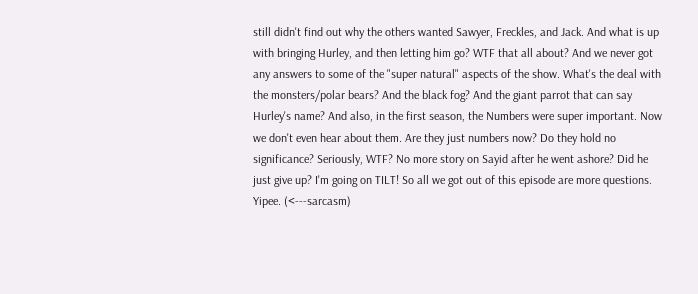still didn't find out why the others wanted Sawyer, Freckles, and Jack. And what is up with bringing Hurley, and then letting him go? WTF that all about? And we never got any answers to some of the "super natural" aspects of the show. What's the deal with the monsters/polar bears? And the black fog? And the giant parrot that can say Hurley's name? And also, in the first season, the Numbers were super important. Now we don't even hear about them. Are they just numbers now? Do they hold no significance? Seriously, WTF? No more story on Sayid after he went ashore? Did he just give up? I'm going on TILT! So all we got out of this episode are more questions. Yipee. (<---sarcasm)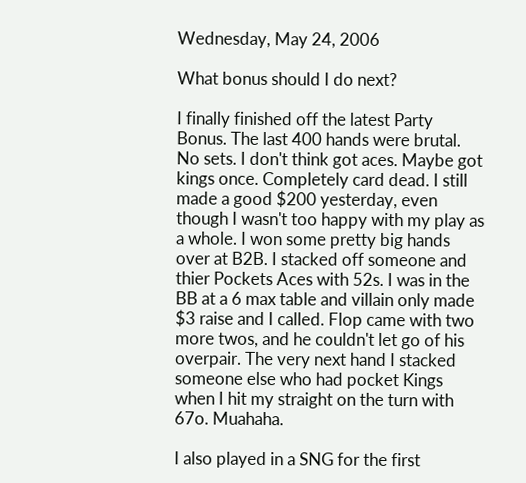Wednesday, May 24, 2006

What bonus should I do next?

I finally finished off the latest Party Bonus. The last 400 hands were brutal. No sets. I don't think got aces. Maybe got kings once. Completely card dead. I still made a good $200 yesterday, even though I wasn't too happy with my play as a whole. I won some pretty big hands over at B2B. I stacked off someone and thier Pockets Aces with 52s. I was in the BB at a 6 max table and villain only made $3 raise and I called. Flop came with two more twos, and he couldn't let go of his overpair. The very next hand I stacked someone else who had pocket Kings when I hit my straight on the turn with 67o. Muahaha.

I also played in a SNG for the first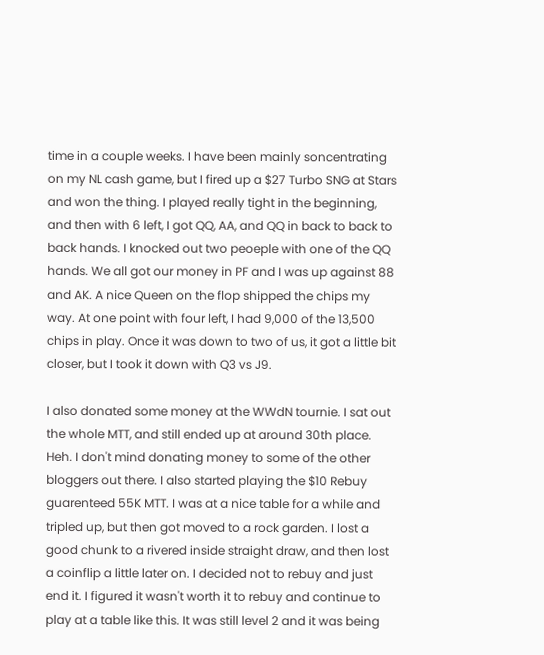time in a couple weeks. I have been mainly soncentrating on my NL cash game, but I fired up a $27 Turbo SNG at Stars and won the thing. I played really tight in the beginning, and then with 6 left, I got QQ, AA, and QQ in back to back to back hands. I knocked out two peoeple with one of the QQ hands. We all got our money in PF and I was up against 88 and AK. A nice Queen on the flop shipped the chips my way. At one point with four left, I had 9,000 of the 13,500 chips in play. Once it was down to two of us, it got a little bit closer, but I took it down with Q3 vs J9.

I also donated some money at the WWdN tournie. I sat out the whole MTT, and still ended up at around 30th place. Heh. I don't mind donating money to some of the other bloggers out there. I also started playing the $10 Rebuy guarenteed 55K MTT. I was at a nice table for a while and tripled up, but then got moved to a rock garden. I lost a good chunk to a rivered inside straight draw, and then lost a coinflip a little later on. I decided not to rebuy and just end it. I figured it wasn't worth it to rebuy and continue to play at a table like this. It was still level 2 and it was being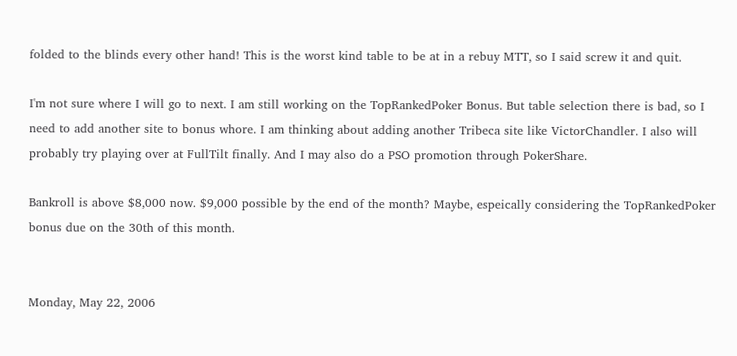folded to the blinds every other hand! This is the worst kind table to be at in a rebuy MTT, so I said screw it and quit.

I'm not sure where I will go to next. I am still working on the TopRankedPoker Bonus. But table selection there is bad, so I need to add another site to bonus whore. I am thinking about adding another Tribeca site like VictorChandler. I also will probably try playing over at FullTilt finally. And I may also do a PSO promotion through PokerShare.

Bankroll is above $8,000 now. $9,000 possible by the end of the month? Maybe, espeically considering the TopRankedPoker bonus due on the 30th of this month.


Monday, May 22, 2006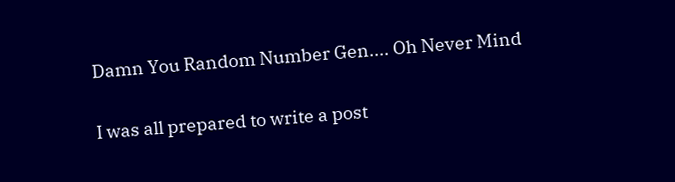Damn You Random Number Gen.... Oh Never Mind

I was all prepared to write a post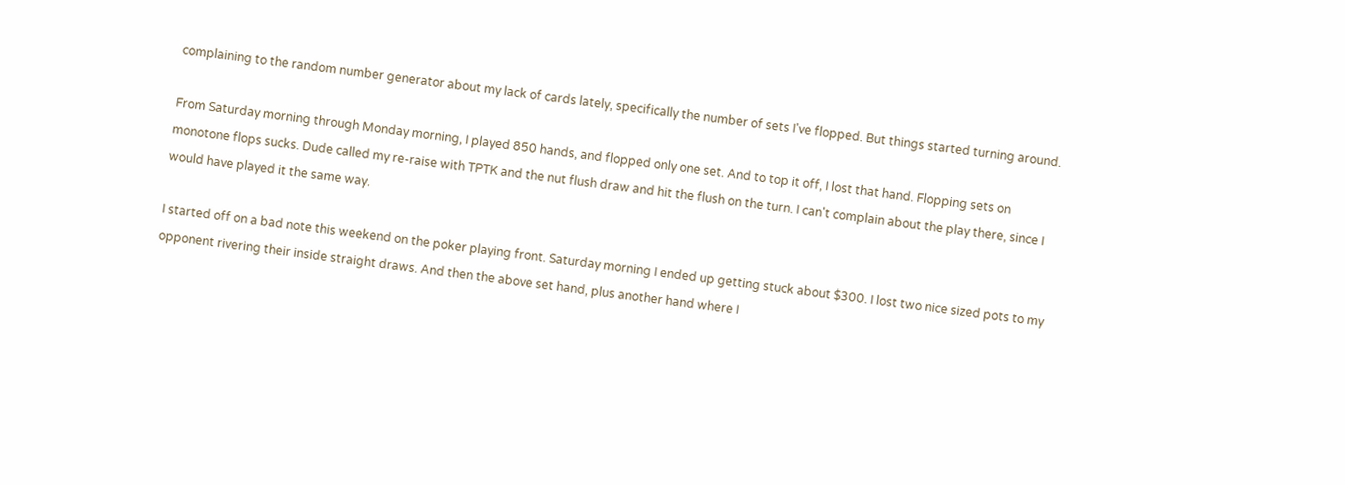complaining to the random number generator about my lack of cards lately, specifically the number of sets I've flopped. But things started turning around.

From Saturday morning through Monday morning, I played 850 hands, and flopped only one set. And to top it off, I lost that hand. Flopping sets on monotone flops sucks. Dude called my re-raise with TPTK and the nut flush draw and hit the flush on the turn. I can't complain about the play there, since I would have played it the same way.

I started off on a bad note this weekend on the poker playing front. Saturday morning I ended up getting stuck about $300. I lost two nice sized pots to my opponent rivering their inside straight draws. And then the above set hand, plus another hand where I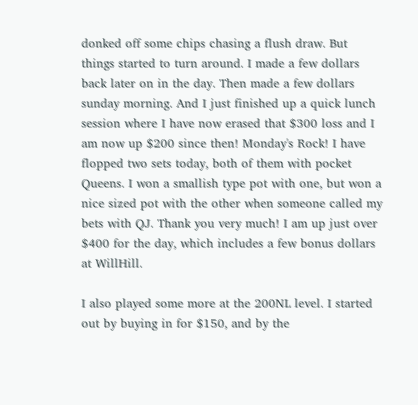donked off some chips chasing a flush draw. But things started to turn around. I made a few dollars back later on in the day. Then made a few dollars sunday morning. And I just finished up a quick lunch session where I have now erased that $300 loss and I am now up $200 since then! Monday's Rock! I have flopped two sets today, both of them with pocket Queens. I won a smallish type pot with one, but won a nice sized pot with the other when someone called my bets with QJ. Thank you very much! I am up just over $400 for the day, which includes a few bonus dollars at WillHill.

I also played some more at the 200NL level. I started out by buying in for $150, and by the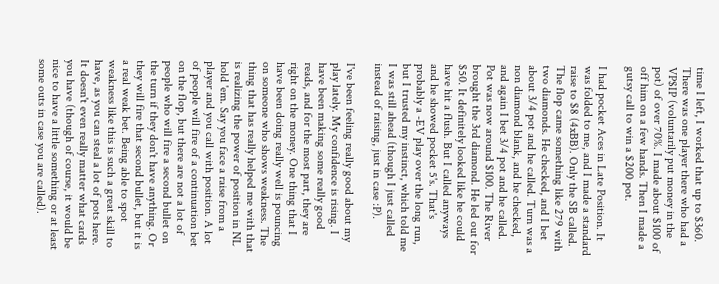time I left, I worked that up to $360. There was one player there who had a VP$IP (voluntarily put money in the pot) of over 70%. I made about $100 of off him on a few hands. Then I made a gutsy call to win a $200 pot.

I had pocket Aces in Late Position. It was folded to me, and I made a standard raise to $8 (4xBB). Only the SB called. The flop came something like 279 with two diamonds. He checked, and I bet about 3/4 pot and he called. Turn was a non diamond blank, and he checked, and again I bet 3/4 pot and he called. Pot was now around $100. The River brought the 3rd diamond. He led out for $50. It definitely looked like he could have hit a flush. But I called anyways and he showed pocket 5's. That's probably a -EV play over the long run, but I trusted my instinct, which told me I was still ahead (though I just called instead of raising, just in case :P).

I've been feeling really good about my play lately. My confidence is rising. I have been making some really good reads, and for the most part, they are right on the money. One thing that I have been doing really well is pouncing on someone who shows weakness. The thing that has really helped me with that is realizing the power of position in NL hold 'em. Say you face a raise from a player and you call with position. A lot of people will fire of a continuation bet on the flop, but there are not a lot of people who will fire a second bullet on the turn if they don't have anything. Or they will fire that second bullet, but it is a real weak bet. Being able to spot weakness like this is such a great skill to have, as you can steal a lot of pots here. It doesn't even really matter what cards you have (though of course, it would be nice to have a little something or at least some outs in case you are called).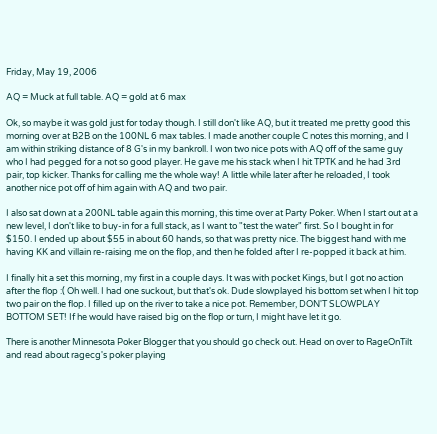Friday, May 19, 2006

AQ = Muck at full table. AQ = gold at 6 max

Ok, so maybe it was gold just for today though. I still don't like AQ, but it treated me pretty good this morning over at B2B on the 100NL 6 max tables. I made another couple C notes this morning, and I am within striking distance of 8 G's in my bankroll. I won two nice pots with AQ off of the same guy who I had pegged for a not so good player. He gave me his stack when I hit TPTK and he had 3rd pair, top kicker. Thanks for calling me the whole way! A little while later after he reloaded, I took another nice pot off of him again with AQ and two pair.

I also sat down at a 200NL table again this morning, this time over at Party Poker. When I start out at a new level, I don't like to buy-in for a full stack, as I want to "test the water" first. So I bought in for $150. I ended up about $55 in about 60 hands, so that was pretty nice. The biggest hand with me having KK and villain re-raising me on the flop, and then he folded after I re-popped it back at him.

I finally hit a set this morning, my first in a couple days. It was with pocket Kings, but I got no action after the flop :( Oh well. I had one suckout, but that's ok. Dude slowplayed his bottom set when I hit top two pair on the flop. I filled up on the river to take a nice pot. Remember, DON'T SLOWPLAY BOTTOM SET! If he would have raised big on the flop or turn, I might have let it go.

There is another Minnesota Poker Blogger that you should go check out. Head on over to RageOnTilt and read about ragecg's poker playing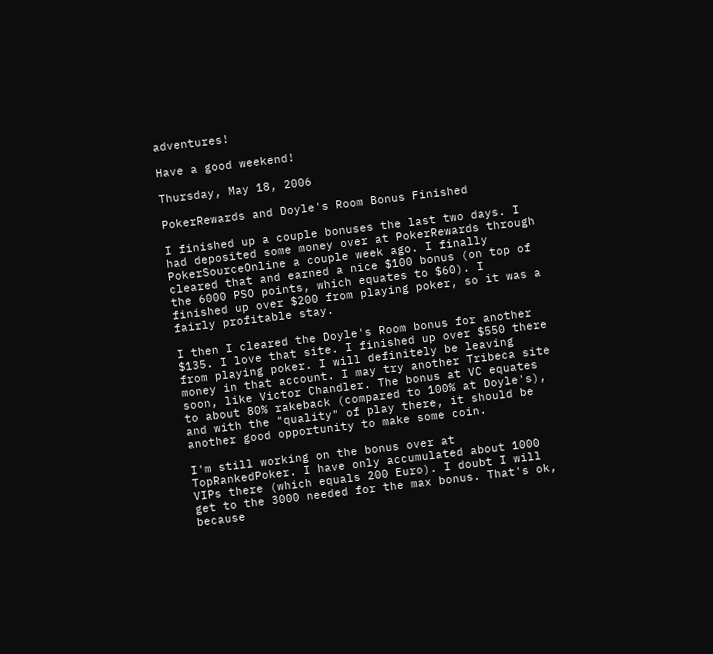adventures!

Have a good weekend!

Thursday, May 18, 2006

PokerRewards and Doyle's Room Bonus Finished

I finished up a couple bonuses the last two days. I had deposited some money over at PokerRewards through PokerSourceOnline a couple week ago. I finally cleared that and earned a nice $100 bonus (on top of the 6000 PSO points, which equates to $60). I finished up over $200 from playing poker, so it was a fairly profitable stay.

I then I cleared the Doyle's Room bonus for another $135. I love that site. I finished up over $550 there from playing poker. I will definitely be leaving money in that account. I may try another Tribeca site soon, like Victor Chandler. The bonus at VC equates to about 80% rakeback (compared to 100% at Doyle's), and with the "quality" of play there, it should be another good opportunity to make some coin.

I'm still working on the bonus over at TopRankedPoker. I have only accumulated about 1000 VIPs there (which equals 200 Euro). I doubt I will get to the 3000 needed for the max bonus. That's ok, because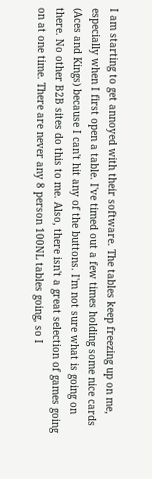I am starting to get annoyed with their software. The tables keep freezing up on me, especially when I first open a table. I've timed out a few times holding some nice cards (Aces and Kings) because I can't hit any of the buttons. I'm not sure what is going on there. No other B2B sites do this to me. Also, there isn't a great selection of games going on at one time. There are never any 8 person 100NL tables going, so I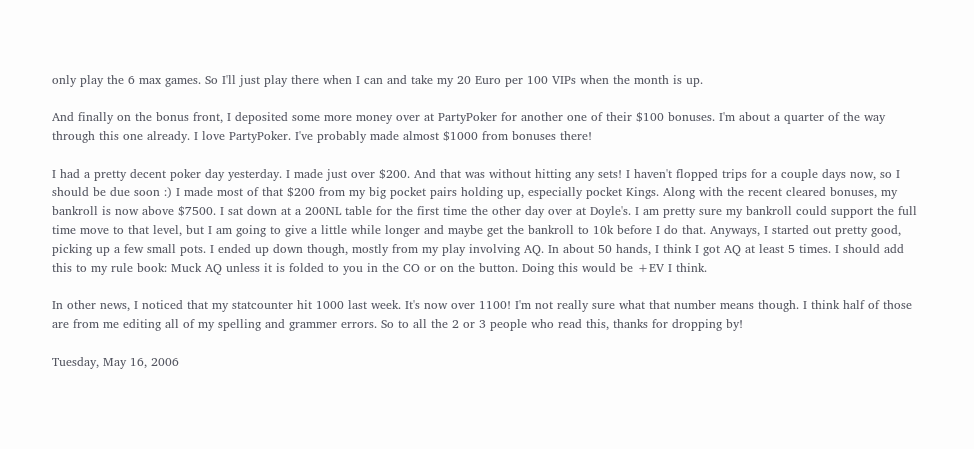only play the 6 max games. So I'll just play there when I can and take my 20 Euro per 100 VIPs when the month is up.

And finally on the bonus front, I deposited some more money over at PartyPoker for another one of their $100 bonuses. I'm about a quarter of the way through this one already. I love PartyPoker. I've probably made almost $1000 from bonuses there!

I had a pretty decent poker day yesterday. I made just over $200. And that was without hitting any sets! I haven't flopped trips for a couple days now, so I should be due soon :) I made most of that $200 from my big pocket pairs holding up, especially pocket Kings. Along with the recent cleared bonuses, my bankroll is now above $7500. I sat down at a 200NL table for the first time the other day over at Doyle's. I am pretty sure my bankroll could support the full time move to that level, but I am going to give a little while longer and maybe get the bankroll to 10k before I do that. Anyways, I started out pretty good, picking up a few small pots. I ended up down though, mostly from my play involving AQ. In about 50 hands, I think I got AQ at least 5 times. I should add this to my rule book: Muck AQ unless it is folded to you in the CO or on the button. Doing this would be +EV I think.

In other news, I noticed that my statcounter hit 1000 last week. It's now over 1100! I'm not really sure what that number means though. I think half of those are from me editing all of my spelling and grammer errors. So to all the 2 or 3 people who read this, thanks for dropping by!

Tuesday, May 16, 2006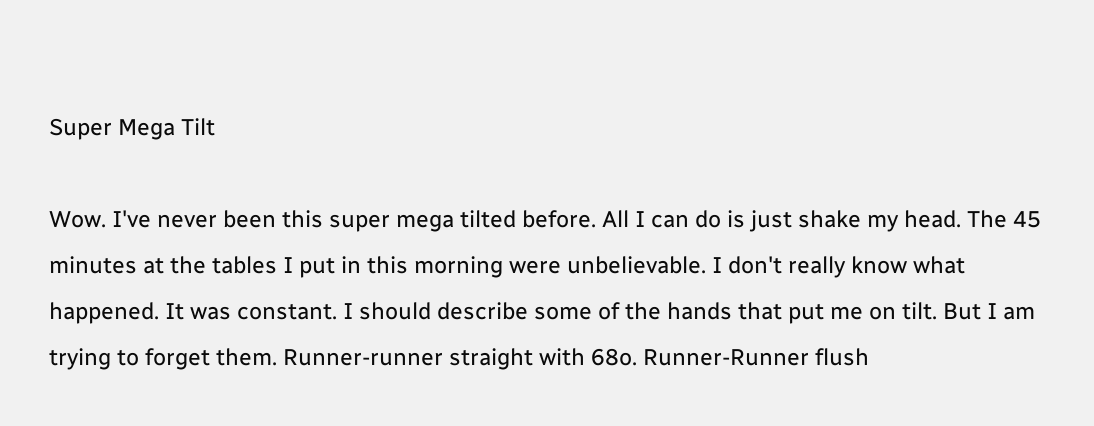Super Mega Tilt

Wow. I've never been this super mega tilted before. All I can do is just shake my head. The 45 minutes at the tables I put in this morning were unbelievable. I don't really know what happened. It was constant. I should describe some of the hands that put me on tilt. But I am trying to forget them. Runner-runner straight with 68o. Runner-Runner flush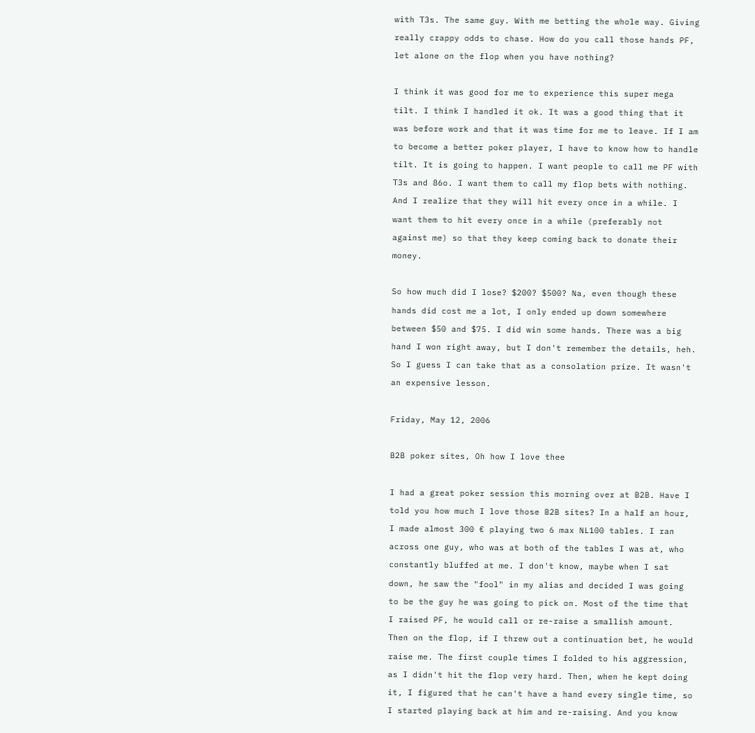with T3s. The same guy. With me betting the whole way. Giving really crappy odds to chase. How do you call those hands PF, let alone on the flop when you have nothing?

I think it was good for me to experience this super mega tilt. I think I handled it ok. It was a good thing that it was before work and that it was time for me to leave. If I am to become a better poker player, I have to know how to handle tilt. It is going to happen. I want people to call me PF with T3s and 86o. I want them to call my flop bets with nothing. And I realize that they will hit every once in a while. I want them to hit every once in a while (preferably not against me) so that they keep coming back to donate their money.

So how much did I lose? $200? $500? Na, even though these hands did cost me a lot, I only ended up down somewhere between $50 and $75. I did win some hands. There was a big hand I won right away, but I don't remember the details, heh. So I guess I can take that as a consolation prize. It wasn't an expensive lesson.

Friday, May 12, 2006

B2B poker sites, Oh how I love thee

I had a great poker session this morning over at B2B. Have I told you how much I love those B2B sites? In a half an hour, I made almost 300 € playing two 6 max NL100 tables. I ran across one guy, who was at both of the tables I was at, who constantly bluffed at me. I don't know, maybe when I sat down, he saw the "fool" in my alias and decided I was going to be the guy he was going to pick on. Most of the time that I raised PF, he would call or re-raise a smallish amount. Then on the flop, if I threw out a continuation bet, he would raise me. The first couple times I folded to his aggression, as I didn't hit the flop very hard. Then, when he kept doing it, I figured that he can't have a hand every single time, so I started playing back at him and re-raising. And you know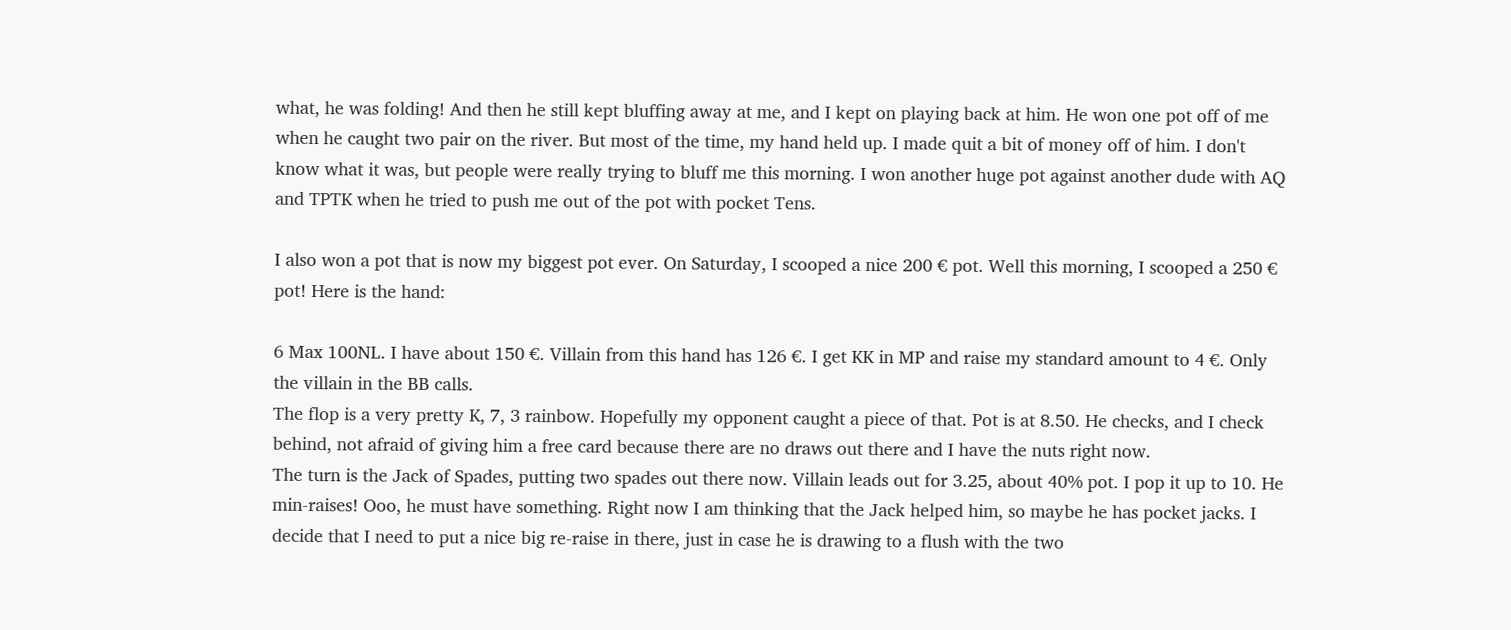what, he was folding! And then he still kept bluffing away at me, and I kept on playing back at him. He won one pot off of me when he caught two pair on the river. But most of the time, my hand held up. I made quit a bit of money off of him. I don't know what it was, but people were really trying to bluff me this morning. I won another huge pot against another dude with AQ and TPTK when he tried to push me out of the pot with pocket Tens.

I also won a pot that is now my biggest pot ever. On Saturday, I scooped a nice 200 € pot. Well this morning, I scooped a 250 € pot! Here is the hand:

6 Max 100NL. I have about 150 €. Villain from this hand has 126 €. I get KK in MP and raise my standard amount to 4 €. Only the villain in the BB calls.
The flop is a very pretty K, 7, 3 rainbow. Hopefully my opponent caught a piece of that. Pot is at 8.50. He checks, and I check behind, not afraid of giving him a free card because there are no draws out there and I have the nuts right now.
The turn is the Jack of Spades, putting two spades out there now. Villain leads out for 3.25, about 40% pot. I pop it up to 10. He min-raises! Ooo, he must have something. Right now I am thinking that the Jack helped him, so maybe he has pocket jacks. I decide that I need to put a nice big re-raise in there, just in case he is drawing to a flush with the two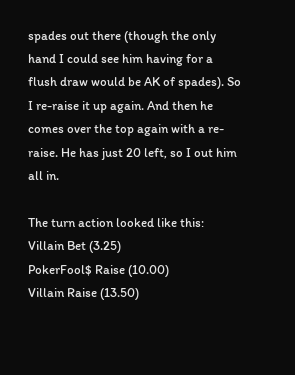spades out there (though the only hand I could see him having for a flush draw would be AK of spades). So I re-raise it up again. And then he comes over the top again with a re-raise. He has just 20 left, so I out him all in.

The turn action looked like this:
Villain Bet (3.25)
PokerFool$ Raise (10.00)
Villain Raise (13.50)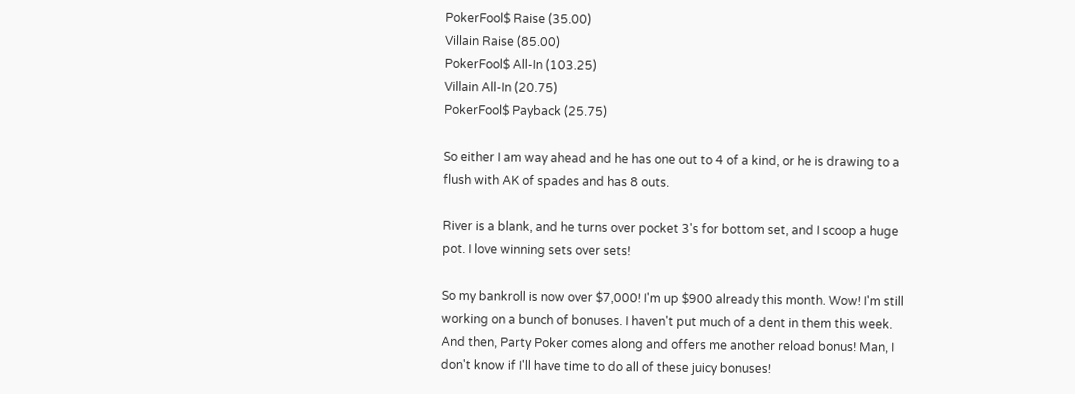PokerFool$ Raise (35.00)
Villain Raise (85.00)
PokerFool$ All-In (103.25)
Villain All-In (20.75)
PokerFool$ Payback (25.75)

So either I am way ahead and he has one out to 4 of a kind, or he is drawing to a flush with AK of spades and has 8 outs.

River is a blank, and he turns over pocket 3's for bottom set, and I scoop a huge pot. I love winning sets over sets!

So my bankroll is now over $7,000! I'm up $900 already this month. Wow! I'm still working on a bunch of bonuses. I haven't put much of a dent in them this week. And then, Party Poker comes along and offers me another reload bonus! Man, I don't know if I'll have time to do all of these juicy bonuses!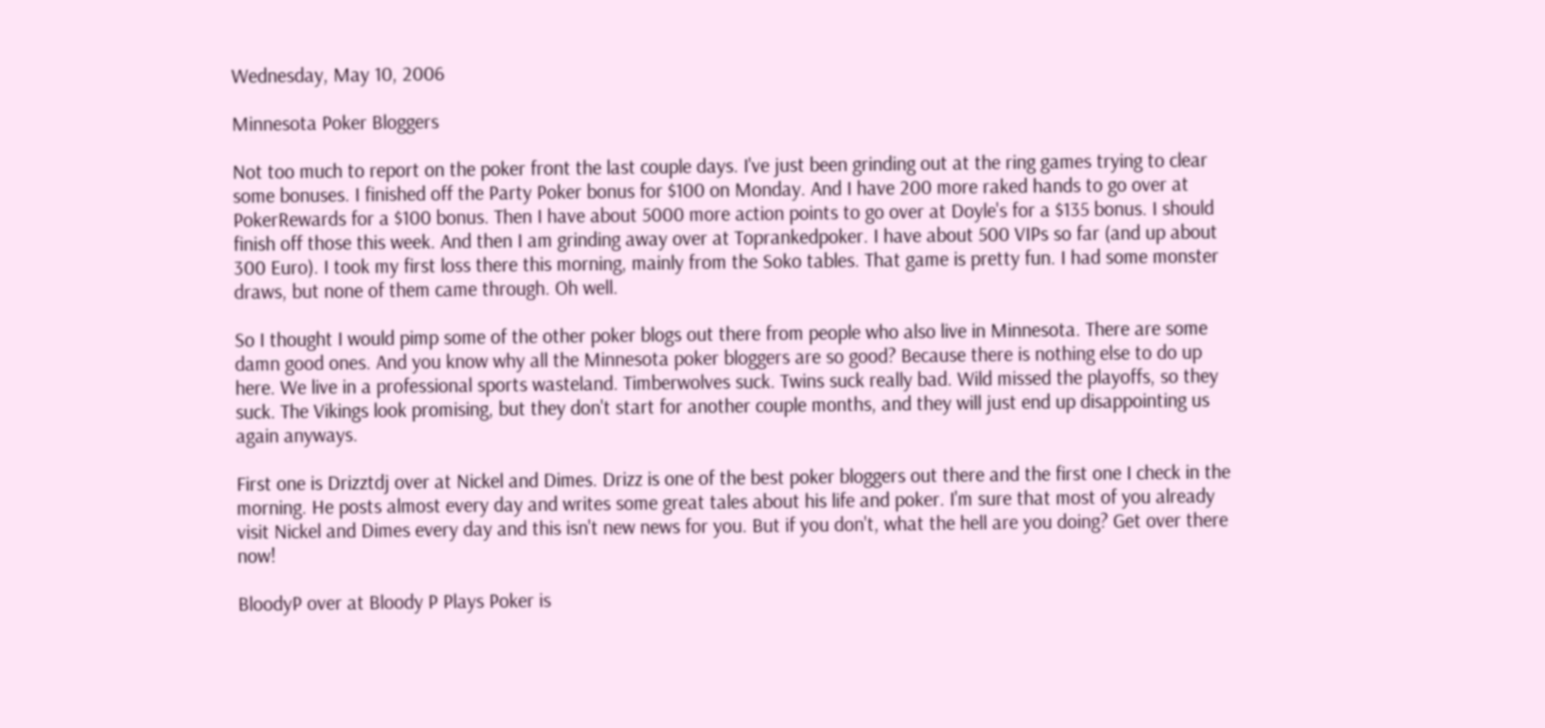Wednesday, May 10, 2006

Minnesota Poker Bloggers

Not too much to report on the poker front the last couple days. I've just been grinding out at the ring games trying to clear some bonuses. I finished off the Party Poker bonus for $100 on Monday. And I have 200 more raked hands to go over at PokerRewards for a $100 bonus. Then I have about 5000 more action points to go over at Doyle's for a $135 bonus. I should finish off those this week. And then I am grinding away over at Toprankedpoker. I have about 500 VIPs so far (and up about 300 Euro). I took my first loss there this morning, mainly from the Soko tables. That game is pretty fun. I had some monster draws, but none of them came through. Oh well.

So I thought I would pimp some of the other poker blogs out there from people who also live in Minnesota. There are some damn good ones. And you know why all the Minnesota poker bloggers are so good? Because there is nothing else to do up here. We live in a professional sports wasteland. Timberwolves suck. Twins suck really bad. Wild missed the playoffs, so they suck. The Vikings look promising, but they don't start for another couple months, and they will just end up disappointing us again anyways.

First one is Drizztdj over at Nickel and Dimes. Drizz is one of the best poker bloggers out there and the first one I check in the morning. He posts almost every day and writes some great tales about his life and poker. I'm sure that most of you already visit Nickel and Dimes every day and this isn't new news for you. But if you don't, what the hell are you doing? Get over there now!

BloodyP over at Bloody P Plays Poker is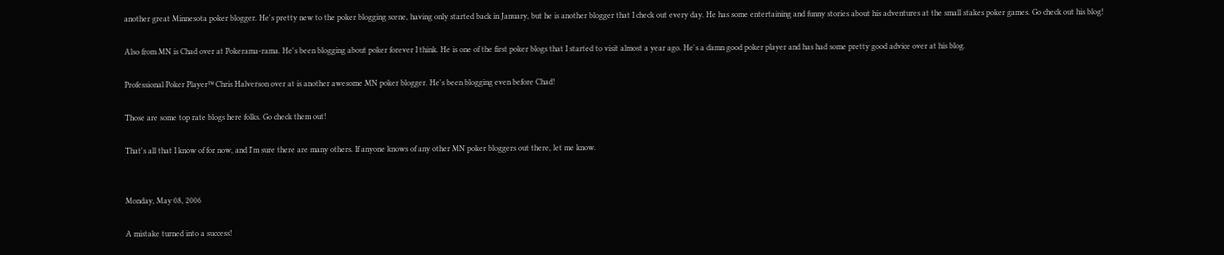another great Minnesota poker blogger. He's pretty new to the poker blogging scene, having only started back in January, but he is another blogger that I check out every day. He has some entertaining and funny stories about his adventures at the small stakes poker games. Go check out his blog!

Also from MN is Chad over at Pokerama-rama. He's been blogging about poker forever I think. He is one of the first poker blogs that I started to visit almost a year ago. He's a damn good poker player and has had some pretty good advice over at his blog.

Professional Poker Player™ Chris Halverson over at is another awesome MN poker blogger. He's been blogging even before Chad!

Those are some top rate blogs here folks. Go check them out!

That's all that I know of for now, and I'm sure there are many others. If anyone knows of any other MN poker bloggers out there, let me know.


Monday, May 08, 2006

A mistake turned into a success!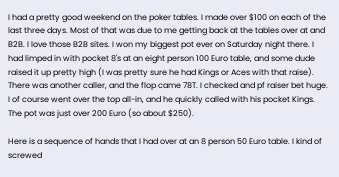I had a pretty good weekend on the poker tables. I made over $100 on each of the last three days. Most of that was due to me getting back at the tables over at and B2B. I love those B2B sites. I won my biggest pot ever on Saturday night there. I had limped in with pocket 8's at an eight person 100 Euro table, and some dude raised it up pretty high (I was pretty sure he had Kings or Aces with that raise). There was another caller, and the flop came 78T. I checked and pf raiser bet huge. I of course went over the top all-in, and he quickly called with his pocket Kings. The pot was just over 200 Euro (so about $250).

Here is a sequence of hands that I had over at an 8 person 50 Euro table. I kind of screwed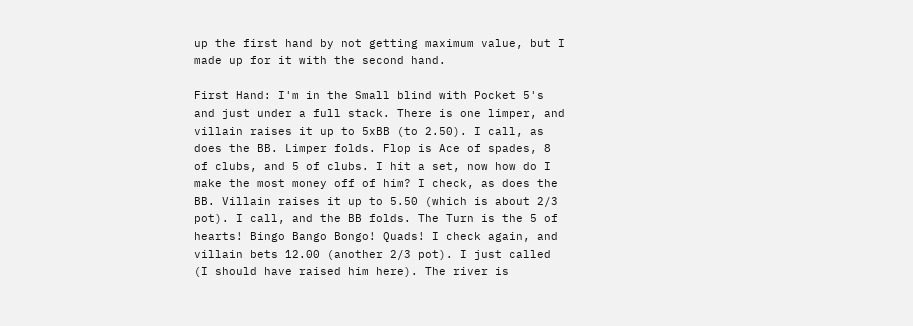up the first hand by not getting maximum value, but I made up for it with the second hand.

First Hand: I'm in the Small blind with Pocket 5's and just under a full stack. There is one limper, and villain raises it up to 5xBB (to 2.50). I call, as does the BB. Limper folds. Flop is Ace of spades, 8 of clubs, and 5 of clubs. I hit a set, now how do I make the most money off of him? I check, as does the BB. Villain raises it up to 5.50 (which is about 2/3 pot). I call, and the BB folds. The Turn is the 5 of hearts! Bingo Bango Bongo! Quads! I check again, and villain bets 12.00 (another 2/3 pot). I just called (I should have raised him here). The river is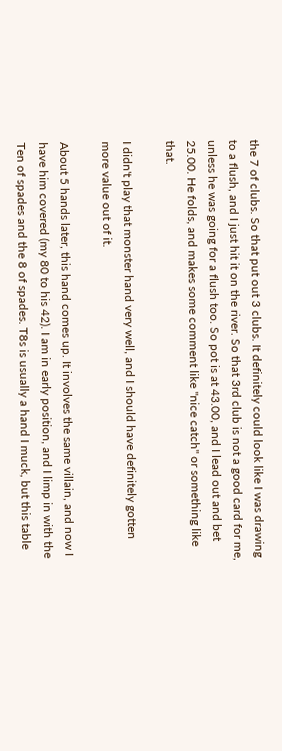the 7 of clubs. So that put out 3 clubs. It definitely could look like I was drawing to a flush, and I just hit it on the river. So that 3rd club is not a good card for me, unless he was going for a flush too. So pot is at 43.00, and I lead out and bet 25.00. He folds, and makes some comment like "nice catch" or something like that.

I didn't play that monster hand very well, and I should have definitely gotten more value out of it.

About 5 hands later, this hand comes up. It involves the same villain, and now I have him covered (my 80 to his 42). I am in early position, and I limp in with the Ten of spades and the 8 of spades. T8s is usually a hand I muck, but this table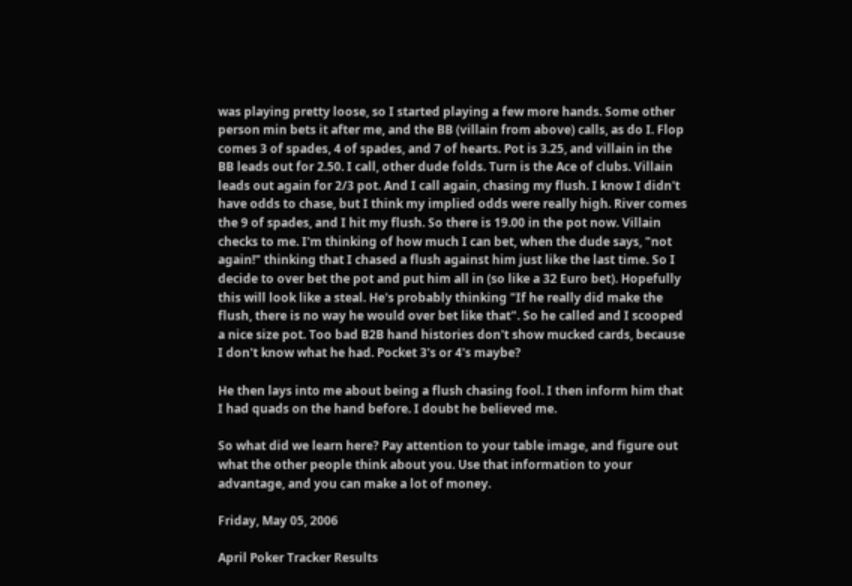was playing pretty loose, so I started playing a few more hands. Some other person min bets it after me, and the BB (villain from above) calls, as do I. Flop comes 3 of spades, 4 of spades, and 7 of hearts. Pot is 3.25, and villain in the BB leads out for 2.50. I call, other dude folds. Turn is the Ace of clubs. Villain leads out again for 2/3 pot. And I call again, chasing my flush. I know I didn't have odds to chase, but I think my implied odds were really high. River comes the 9 of spades, and I hit my flush. So there is 19.00 in the pot now. Villain checks to me. I'm thinking of how much I can bet, when the dude says, "not again!" thinking that I chased a flush against him just like the last time. So I decide to over bet the pot and put him all in (so like a 32 Euro bet). Hopefully this will look like a steal. He's probably thinking "If he really did make the flush, there is no way he would over bet like that". So he called and I scooped a nice size pot. Too bad B2B hand histories don't show mucked cards, because I don't know what he had. Pocket 3's or 4's maybe?

He then lays into me about being a flush chasing fool. I then inform him that I had quads on the hand before. I doubt he believed me.

So what did we learn here? Pay attention to your table image, and figure out what the other people think about you. Use that information to your advantage, and you can make a lot of money.

Friday, May 05, 2006

April Poker Tracker Results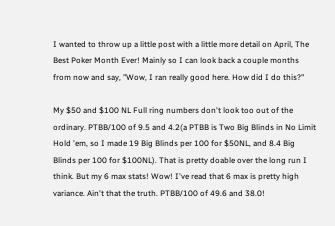I wanted to throw up a little post with a little more detail on April, The Best Poker Month Ever! Mainly so I can look back a couple months from now and say, "Wow, I ran really good here. How did I do this?"

My $50 and $100 NL Full ring numbers don't look too out of the ordinary. PTBB/100 of 9.5 and 4.2(a PTBB is Two Big Blinds in No Limit Hold 'em, so I made 19 Big Blinds per 100 for $50NL, and 8.4 Big Blinds per 100 for $100NL). That is pretty doable over the long run I think. But my 6 max stats! Wow! I've read that 6 max is pretty high variance. Ain't that the truth. PTBB/100 of 49.6 and 38.0!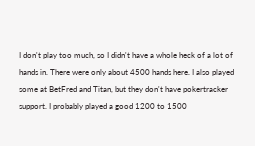I don't play too much, so I didn't have a whole heck of a lot of hands in. There were only about 4500 hands here. I also played some at BetFred and Titan, but they don't have pokertracker support. I probably played a good 1200 to 1500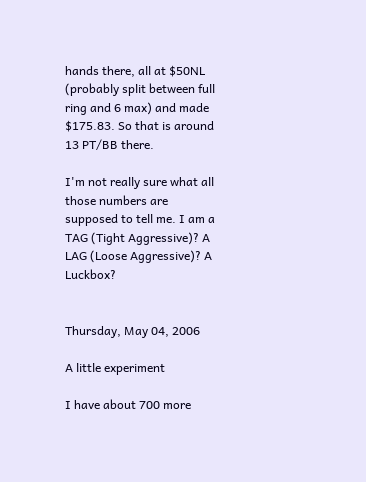hands there, all at $50NL (probably split between full ring and 6 max) and made $175.83. So that is around 13 PT/BB there.

I'm not really sure what all those numbers are supposed to tell me. I am a TAG (Tight Aggressive)? A LAG (Loose Aggressive)? A Luckbox?


Thursday, May 04, 2006

A little experiment

I have about 700 more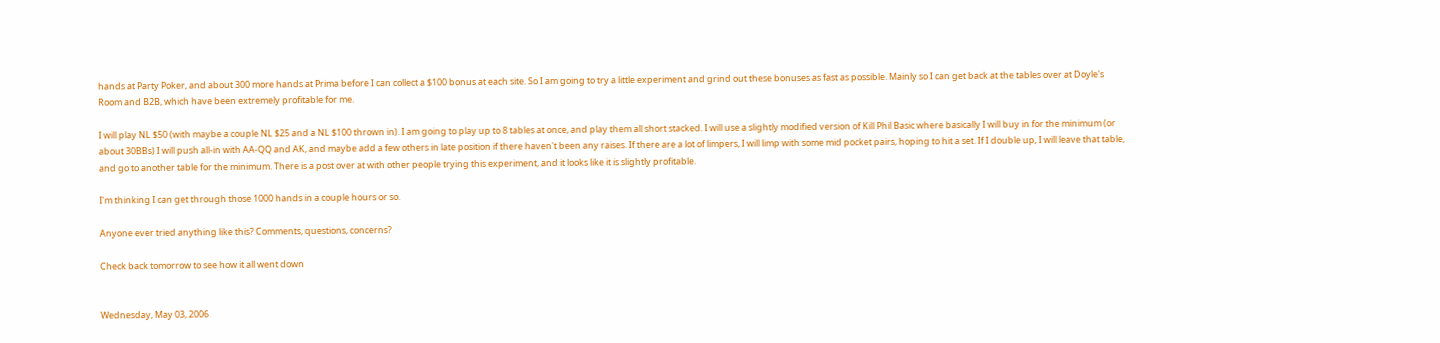hands at Party Poker, and about 300 more hands at Prima before I can collect a $100 bonus at each site. So I am going to try a little experiment and grind out these bonuses as fast as possible. Mainly so I can get back at the tables over at Doyle's Room and B2B, which have been extremely profitable for me.

I will play NL $50 (with maybe a couple NL $25 and a NL $100 thrown in). I am going to play up to 8 tables at once, and play them all short stacked. I will use a slightly modified version of Kill Phil Basic where basically I will buy in for the minimum (or about 30BBs) I will push all-in with AA-QQ and AK, and maybe add a few others in late position if there haven't been any raises. If there are a lot of limpers, I will limp with some mid pocket pairs, hoping to hit a set. If I double up, I will leave that table, and go to another table for the minimum. There is a post over at with other people trying this experiment, and it looks like it is slightly profitable.

I'm thinking I can get through those 1000 hands in a couple hours or so.

Anyone ever tried anything like this? Comments, questions, concerns?

Check back tomorrow to see how it all went down


Wednesday, May 03, 2006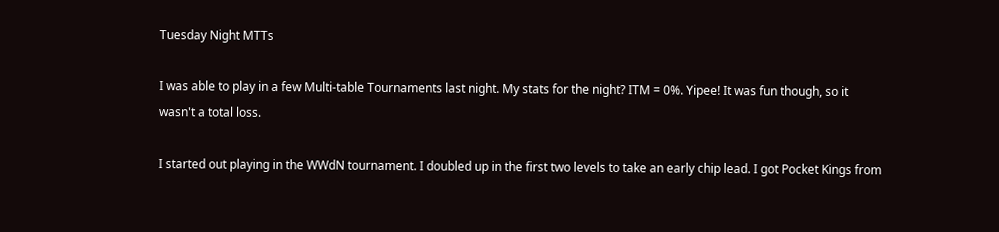Tuesday Night MTTs

I was able to play in a few Multi-table Tournaments last night. My stats for the night? ITM = 0%. Yipee! It was fun though, so it wasn't a total loss.

I started out playing in the WWdN tournament. I doubled up in the first two levels to take an early chip lead. I got Pocket Kings from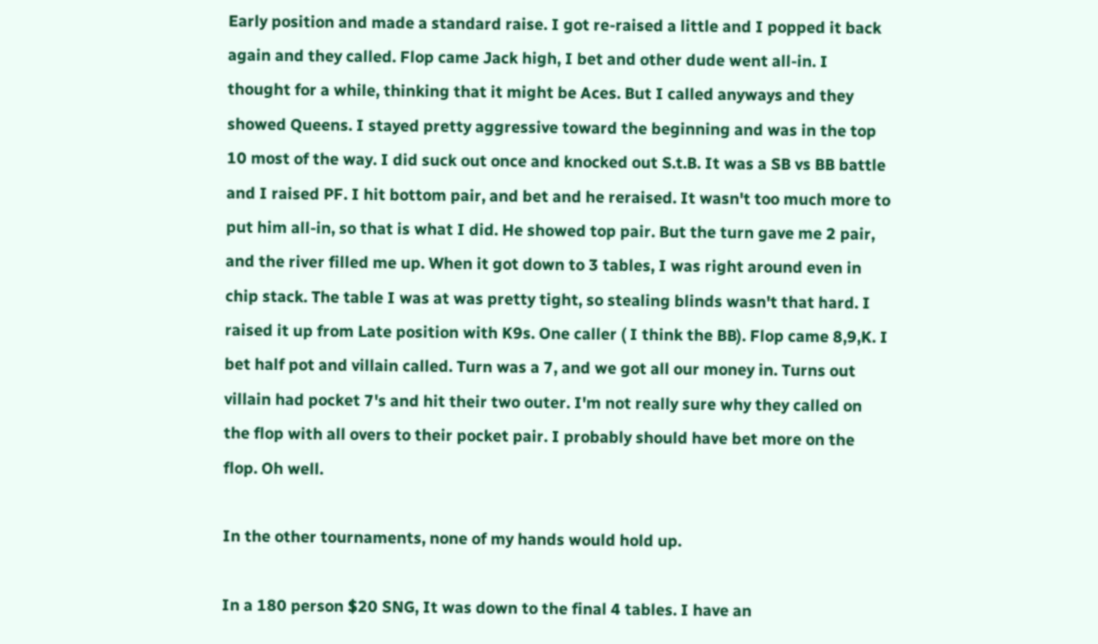Early position and made a standard raise. I got re-raised a little and I popped it back again and they called. Flop came Jack high, I bet and other dude went all-in. I thought for a while, thinking that it might be Aces. But I called anyways and they showed Queens. I stayed pretty aggressive toward the beginning and was in the top 10 most of the way. I did suck out once and knocked out S.t.B. It was a SB vs BB battle and I raised PF. I hit bottom pair, and bet and he reraised. It wasn't too much more to put him all-in, so that is what I did. He showed top pair. But the turn gave me 2 pair, and the river filled me up. When it got down to 3 tables, I was right around even in chip stack. The table I was at was pretty tight, so stealing blinds wasn't that hard. I raised it up from Late position with K9s. One caller ( I think the BB). Flop came 8,9,K. I bet half pot and villain called. Turn was a 7, and we got all our money in. Turns out villain had pocket 7's and hit their two outer. I'm not really sure why they called on the flop with all overs to their pocket pair. I probably should have bet more on the flop. Oh well.

In the other tournaments, none of my hands would hold up.

In a 180 person $20 SNG, It was down to the final 4 tables. I have an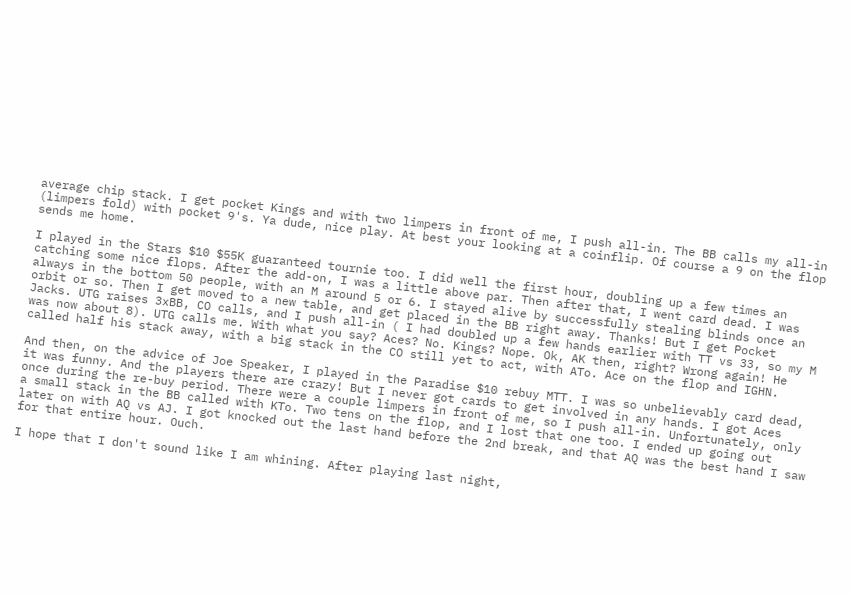average chip stack. I get pocket Kings and with two limpers in front of me, I push all-in. The BB calls my all-in (limpers fold) with pocket 9's. Ya dude, nice play. At best your looking at a coinflip. Of course a 9 on the flop sends me home.

I played in the Stars $10 $55K guaranteed tournie too. I did well the first hour, doubling up a few times an catching some nice flops. After the add-on, I was a little above par. Then after that, I went card dead. I was always in the bottom 50 people, with an M around 5 or 6. I stayed alive by successfully stealing blinds once an orbit or so. Then I get moved to a new table, and get placed in the BB right away. Thanks! But I get Pocket Jacks. UTG raises 3xBB, CO calls, and I push all-in ( I had doubled up a few hands earlier with TT vs 33, so my M was now about 8). UTG calls me. With what you say? Aces? No. Kings? Nope. Ok, AK then, right? Wrong again! He called half his stack away, with a big stack in the CO still yet to act, with ATo. Ace on the flop and IGHN.

And then, on the advice of Joe Speaker, I played in the Paradise $10 rebuy MTT. I was so unbelievably card dead, it was funny. And the players there are crazy! But I never got cards to get involved in any hands. I got Aces once during the re-buy period. There were a couple limpers in front of me, so I push all-in. Unfortunately, only a small stack in the BB called with KTo. Two tens on the flop, and I lost that one too. I ended up going out later on with AQ vs AJ. I got knocked out the last hand before the 2nd break, and that AQ was the best hand I saw for that entire hour. Ouch.

I hope that I don't sound like I am whining. After playing last night,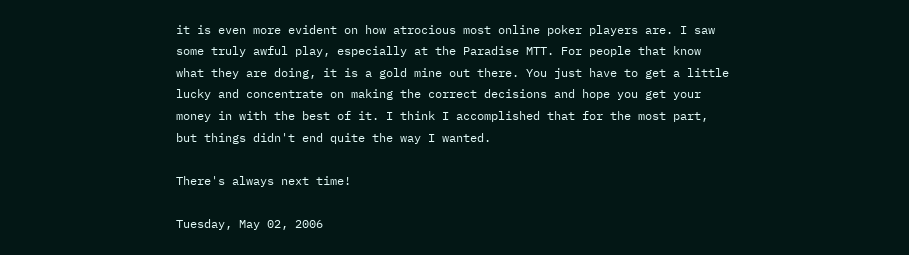it is even more evident on how atrocious most online poker players are. I saw some truly awful play, especially at the Paradise MTT. For people that know what they are doing, it is a gold mine out there. You just have to get a little lucky and concentrate on making the correct decisions and hope you get your money in with the best of it. I think I accomplished that for the most part, but things didn't end quite the way I wanted.

There's always next time!

Tuesday, May 02, 2006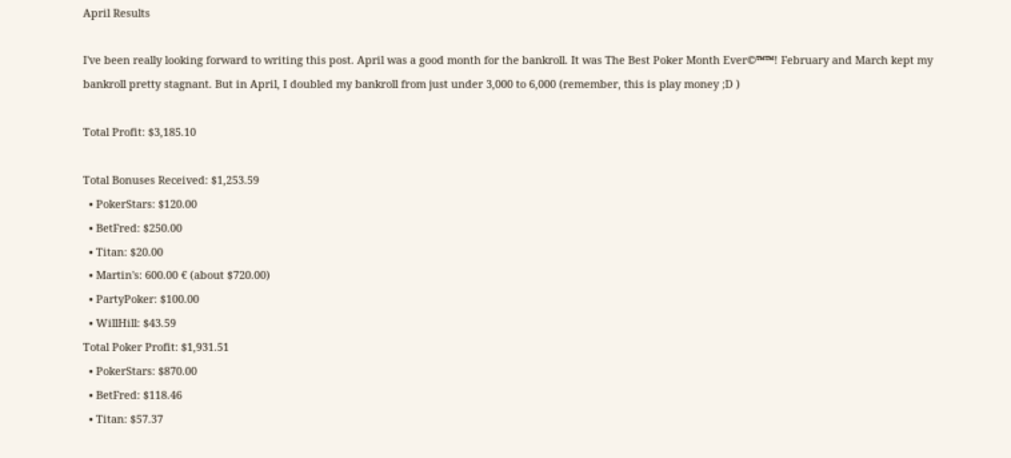April Results

I've been really looking forward to writing this post. April was a good month for the bankroll. It was The Best Poker Month Ever©™™! February and March kept my bankroll pretty stagnant. But in April, I doubled my bankroll from just under 3,000 to 6,000 (remember, this is play money ;D )

Total Profit: $3,185.10

Total Bonuses Received: $1,253.59
  • PokerStars: $120.00
  • BetFred: $250.00
  • Titan: $20.00
  • Martin's: 600.00 € (about $720.00)
  • PartyPoker: $100.00
  • WillHill: $43.59
Total Poker Profit: $1,931.51
  • PokerStars: $870.00
  • BetFred: $118.46
  • Titan: $57.37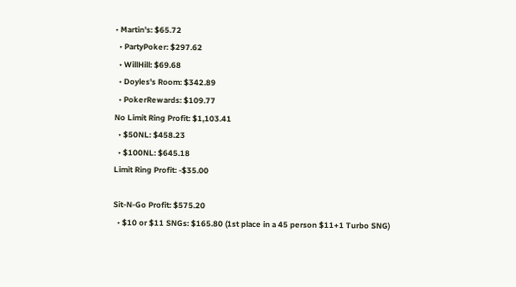• Martin's: $65.72
  • PartyPoker: $297.62
  • WillHill: $69.68
  • Doyles's Room: $342.89
  • PokerRewards: $109.77
No Limit Ring Profit: $1,103.41
  • $50NL: $458.23
  • $100NL: $645.18
Limit Ring Profit: -$35.00

Sit-N-Go Profit: $575.20
  • $10 or $11 SNGs: $165.80 (1st place in a 45 person $11+1 Turbo SNG)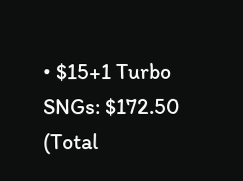• $15+1 Turbo SNGs: $172.50 (Total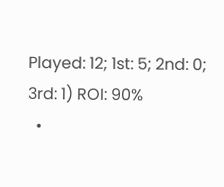Played: 12; 1st: 5; 2nd: 0; 3rd: 1) ROI: 90%
  •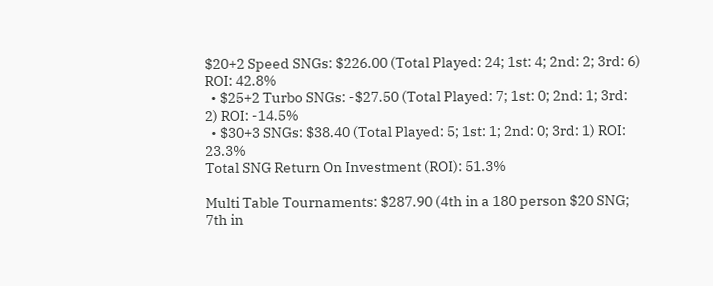$20+2 Speed SNGs: $226.00 (Total Played: 24; 1st: 4; 2nd: 2; 3rd: 6) ROI: 42.8%
  • $25+2 Turbo SNGs: -$27.50 (Total Played: 7; 1st: 0; 2nd: 1; 3rd: 2) ROI: -14.5%
  • $30+3 SNGs: $38.40 (Total Played: 5; 1st: 1; 2nd: 0; 3rd: 1) ROI: 23.3%
Total SNG Return On Investment (ROI): 51.3%

Multi Table Tournaments: $287.90 (4th in a 180 person $20 SNG; 7th in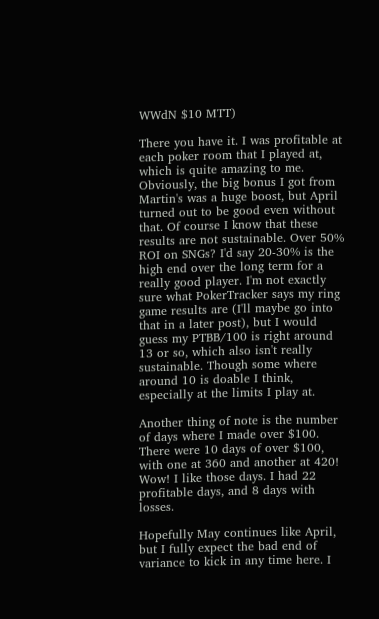WWdN $10 MTT)

There you have it. I was profitable at each poker room that I played at, which is quite amazing to me. Obviously, the big bonus I got from Martin's was a huge boost, but April turned out to be good even without that. Of course I know that these results are not sustainable. Over 50% ROI on SNGs? I'd say 20-30% is the high end over the long term for a really good player. I'm not exactly sure what PokerTracker says my ring game results are (I'll maybe go into that in a later post), but I would guess my PTBB/100 is right around 13 or so, which also isn't really sustainable. Though some where around 10 is doable I think, especially at the limits I play at.

Another thing of note is the number of days where I made over $100. There were 10 days of over $100, with one at 360 and another at 420! Wow! I like those days. I had 22 profitable days, and 8 days with losses.

Hopefully May continues like April, but I fully expect the bad end of variance to kick in any time here. I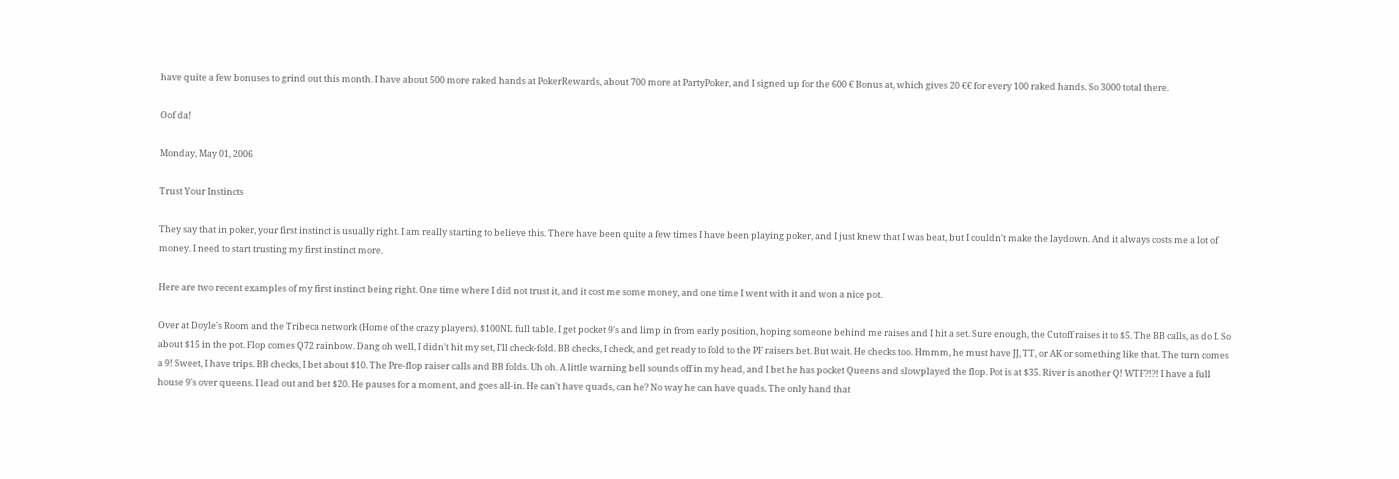have quite a few bonuses to grind out this month. I have about 500 more raked hands at PokerRewards, about 700 more at PartyPoker, and I signed up for the 600 € Bonus at, which gives 20 €€ for every 100 raked hands. So 3000 total there.

Oof da!

Monday, May 01, 2006

Trust Your Instincts

They say that in poker, your first instinct is usually right. I am really starting to believe this. There have been quite a few times I have been playing poker, and I just knew that I was beat, but I couldn't make the laydown. And it always costs me a lot of money. I need to start trusting my first instinct more.

Here are two recent examples of my first instinct being right. One time where I did not trust it, and it cost me some money, and one time I went with it and won a nice pot.

Over at Doyle's Room and the Tribeca network (Home of the crazy players). $100NL full table. I get pocket 9's and limp in from early position, hoping someone behind me raises and I hit a set. Sure enough, the Cutoff raises it to $5. The BB calls, as do I. So about $15 in the pot. Flop comes Q72 rainbow. Dang oh well, I didn't hit my set, I'll check-fold. BB checks, I check, and get ready to fold to the PF raisers bet. But wait. He checks too. Hmmm, he must have JJ, TT, or AK or something like that. The turn comes a 9! Sweet, I have trips. BB checks, I bet about $10. The Pre-flop raiser calls and BB folds. Uh oh. A little warning bell sounds off in my head, and I bet he has pocket Queens and slowplayed the flop. Pot is at $35. River is another Q! WTF?!?! I have a full house 9's over queens. I lead out and bet $20. He pauses for a moment, and goes all-in. He can't have quads, can he? No way he can have quads. The only hand that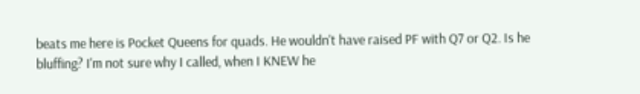beats me here is Pocket Queens for quads. He wouldn't have raised PF with Q7 or Q2. Is he bluffing? I'm not sure why I called, when I KNEW he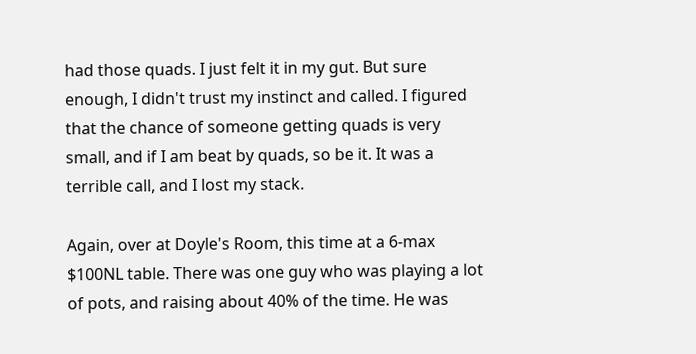had those quads. I just felt it in my gut. But sure enough, I didn't trust my instinct and called. I figured that the chance of someone getting quads is very small, and if I am beat by quads, so be it. It was a terrible call, and I lost my stack.

Again, over at Doyle's Room, this time at a 6-max $100NL table. There was one guy who was playing a lot of pots, and raising about 40% of the time. He was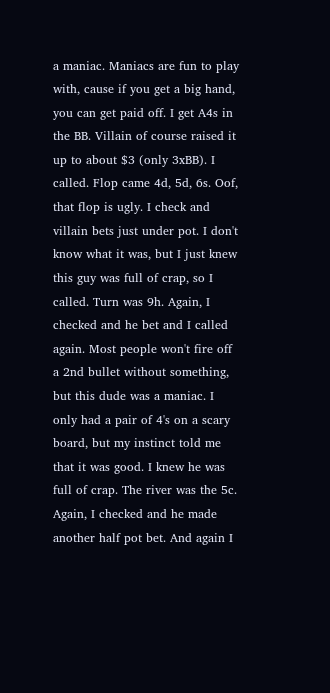a maniac. Maniacs are fun to play with, cause if you get a big hand, you can get paid off. I get A4s in the BB. Villain of course raised it up to about $3 (only 3xBB). I called. Flop came 4d, 5d, 6s. Oof, that flop is ugly. I check and villain bets just under pot. I don't know what it was, but I just knew this guy was full of crap, so I called. Turn was 9h. Again, I checked and he bet and I called again. Most people won't fire off a 2nd bullet without something, but this dude was a maniac. I only had a pair of 4's on a scary board, but my instinct told me that it was good. I knew he was full of crap. The river was the 5c. Again, I checked and he made another half pot bet. And again I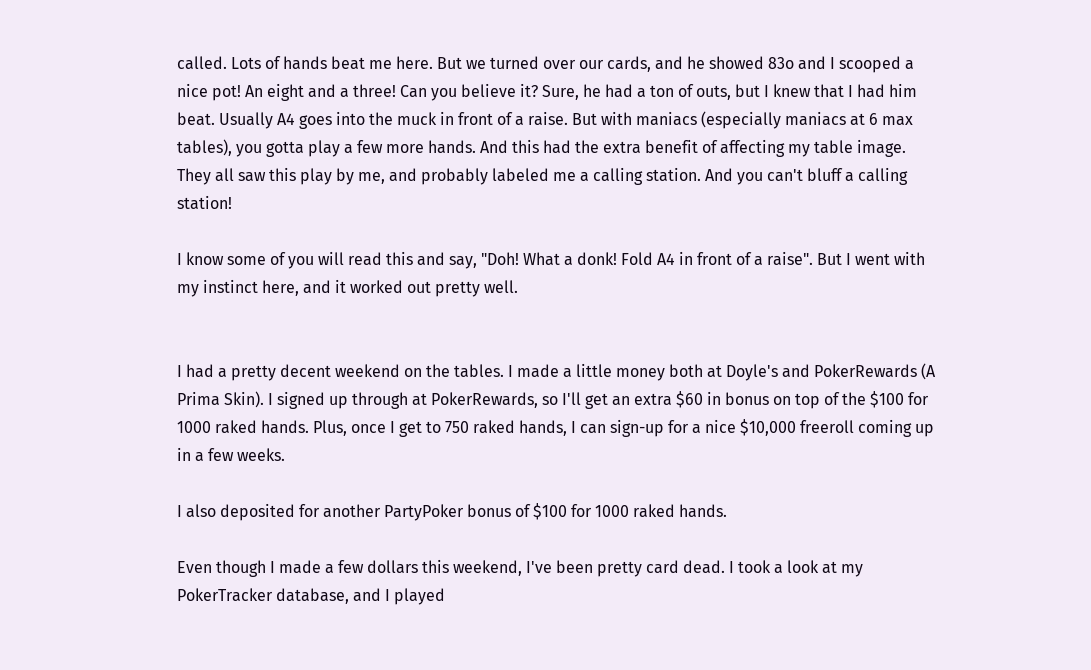called. Lots of hands beat me here. But we turned over our cards, and he showed 83o and I scooped a nice pot! An eight and a three! Can you believe it? Sure, he had a ton of outs, but I knew that I had him beat. Usually A4 goes into the muck in front of a raise. But with maniacs (especially maniacs at 6 max tables), you gotta play a few more hands. And this had the extra benefit of affecting my table image. They all saw this play by me, and probably labeled me a calling station. And you can't bluff a calling station!

I know some of you will read this and say, "Doh! What a donk! Fold A4 in front of a raise". But I went with my instinct here, and it worked out pretty well.


I had a pretty decent weekend on the tables. I made a little money both at Doyle's and PokerRewards (A Prima Skin). I signed up through at PokerRewards, so I'll get an extra $60 in bonus on top of the $100 for 1000 raked hands. Plus, once I get to 750 raked hands, I can sign-up for a nice $10,000 freeroll coming up in a few weeks.

I also deposited for another PartyPoker bonus of $100 for 1000 raked hands.

Even though I made a few dollars this weekend, I've been pretty card dead. I took a look at my PokerTracker database, and I played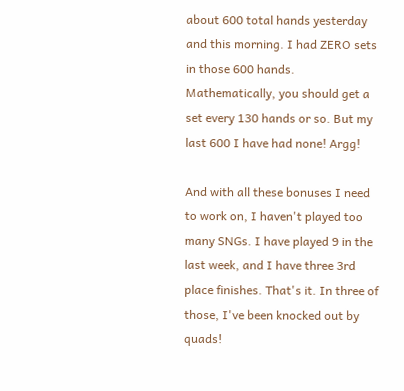about 600 total hands yesterday and this morning. I had ZERO sets in those 600 hands. Mathematically, you should get a set every 130 hands or so. But my last 600 I have had none! Argg!

And with all these bonuses I need to work on, I haven't played too many SNGs. I have played 9 in the last week, and I have three 3rd place finishes. That's it. In three of those, I've been knocked out by quads!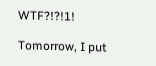WTF?!?!1!

Tomorrow, I put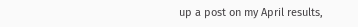up a post on my April results,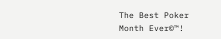The Best Poker Month Ever©™!